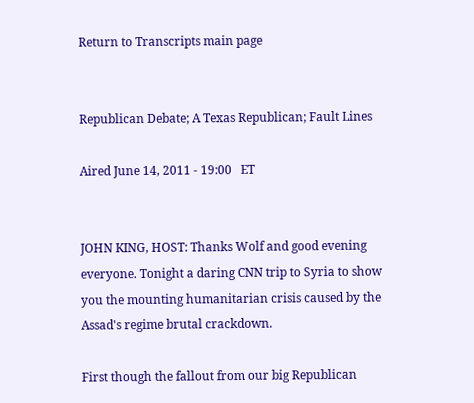Return to Transcripts main page


Republican Debate; A Texas Republican; Fault Lines

Aired June 14, 2011 - 19:00   ET


JOHN KING, HOST: Thanks Wolf and good evening everyone. Tonight a daring CNN trip to Syria to show you the mounting humanitarian crisis caused by the Assad's regime brutal crackdown.

First though the fallout from our big Republican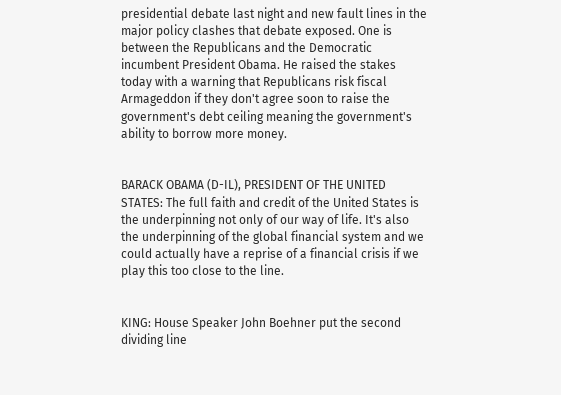presidential debate last night and new fault lines in the major policy clashes that debate exposed. One is between the Republicans and the Democratic incumbent President Obama. He raised the stakes today with a warning that Republicans risk fiscal Armageddon if they don't agree soon to raise the government's debt ceiling meaning the government's ability to borrow more money.


BARACK OBAMA (D-IL), PRESIDENT OF THE UNITED STATES: The full faith and credit of the United States is the underpinning not only of our way of life. It's also the underpinning of the global financial system and we could actually have a reprise of a financial crisis if we play this too close to the line.


KING: House Speaker John Boehner put the second dividing line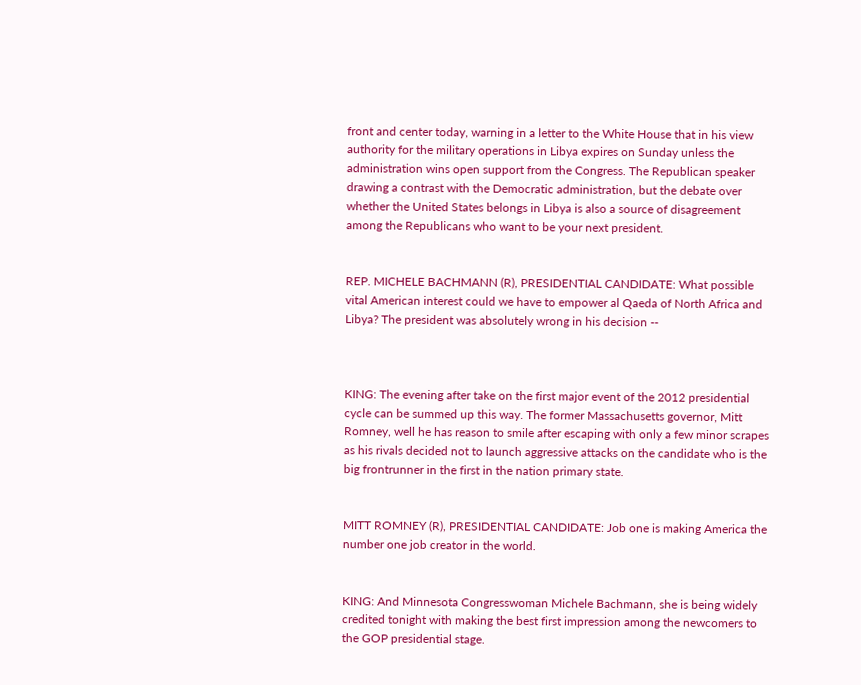front and center today, warning in a letter to the White House that in his view authority for the military operations in Libya expires on Sunday unless the administration wins open support from the Congress. The Republican speaker drawing a contrast with the Democratic administration, but the debate over whether the United States belongs in Libya is also a source of disagreement among the Republicans who want to be your next president.


REP. MICHELE BACHMANN (R), PRESIDENTIAL CANDIDATE: What possible vital American interest could we have to empower al Qaeda of North Africa and Libya? The president was absolutely wrong in his decision --



KING: The evening after take on the first major event of the 2012 presidential cycle can be summed up this way. The former Massachusetts governor, Mitt Romney, well he has reason to smile after escaping with only a few minor scrapes as his rivals decided not to launch aggressive attacks on the candidate who is the big frontrunner in the first in the nation primary state.


MITT ROMNEY (R), PRESIDENTIAL CANDIDATE: Job one is making America the number one job creator in the world.


KING: And Minnesota Congresswoman Michele Bachmann, she is being widely credited tonight with making the best first impression among the newcomers to the GOP presidential stage.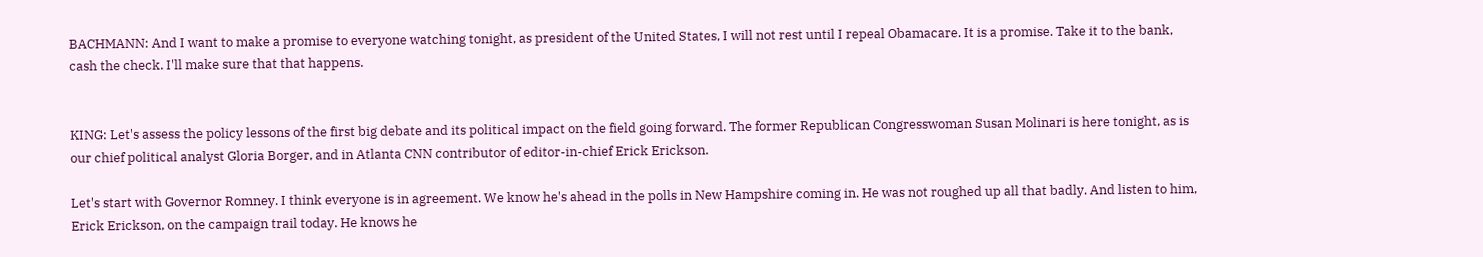BACHMANN: And I want to make a promise to everyone watching tonight, as president of the United States, I will not rest until I repeal Obamacare. It is a promise. Take it to the bank, cash the check. I'll make sure that that happens.


KING: Let's assess the policy lessons of the first big debate and its political impact on the field going forward. The former Republican Congresswoman Susan Molinari is here tonight, as is our chief political analyst Gloria Borger, and in Atlanta CNN contributor of editor-in-chief Erick Erickson.

Let's start with Governor Romney. I think everyone is in agreement. We know he's ahead in the polls in New Hampshire coming in. He was not roughed up all that badly. And listen to him, Erick Erickson, on the campaign trail today. He knows he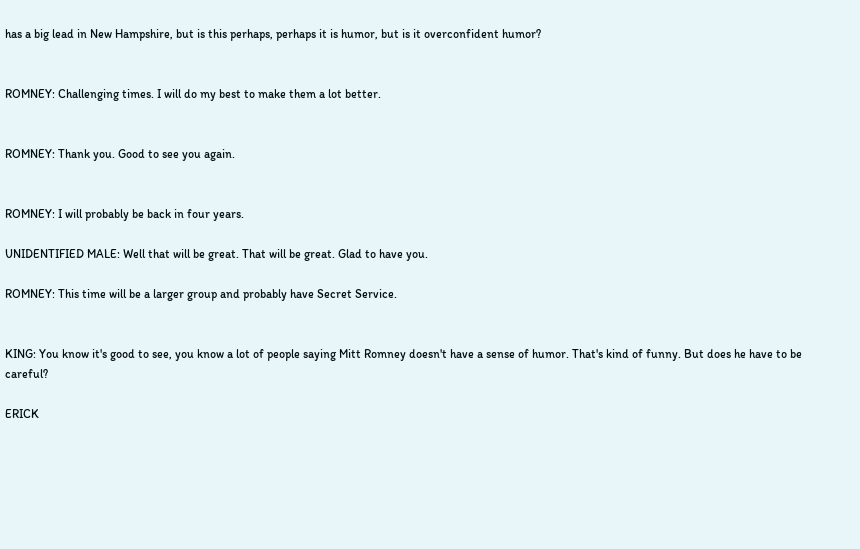has a big lead in New Hampshire, but is this perhaps, perhaps it is humor, but is it overconfident humor?


ROMNEY: Challenging times. I will do my best to make them a lot better.


ROMNEY: Thank you. Good to see you again.


ROMNEY: I will probably be back in four years.

UNIDENTIFIED MALE: Well that will be great. That will be great. Glad to have you.

ROMNEY: This time will be a larger group and probably have Secret Service.


KING: You know it's good to see, you know a lot of people saying Mitt Romney doesn't have a sense of humor. That's kind of funny. But does he have to be careful?

ERICK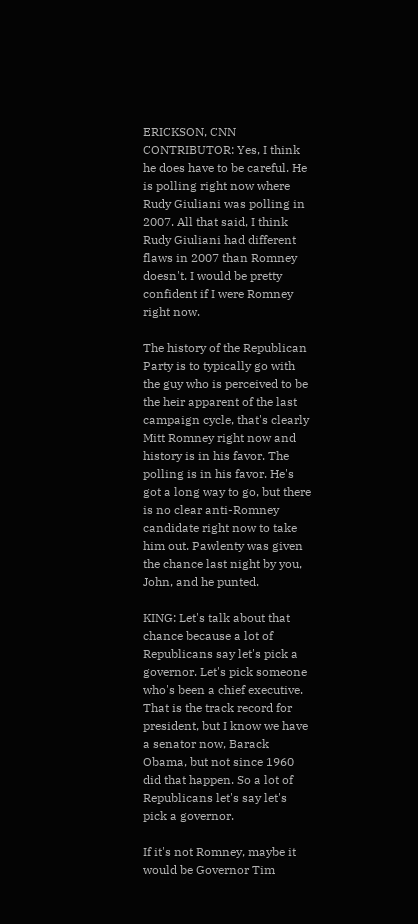ERICKSON, CNN CONTRIBUTOR: Yes, I think he does have to be careful. He is polling right now where Rudy Giuliani was polling in 2007. All that said, I think Rudy Giuliani had different flaws in 2007 than Romney doesn't. I would be pretty confident if I were Romney right now.

The history of the Republican Party is to typically go with the guy who is perceived to be the heir apparent of the last campaign cycle, that's clearly Mitt Romney right now and history is in his favor. The polling is in his favor. He's got a long way to go, but there is no clear anti-Romney candidate right now to take him out. Pawlenty was given the chance last night by you, John, and he punted.

KING: Let's talk about that chance because a lot of Republicans say let's pick a governor. Let's pick someone who's been a chief executive. That is the track record for president, but I know we have a senator now, Barack Obama, but not since 1960 did that happen. So a lot of Republicans let's say let's pick a governor.

If it's not Romney, maybe it would be Governor Tim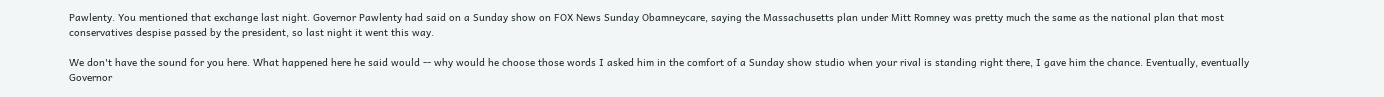Pawlenty. You mentioned that exchange last night. Governor Pawlenty had said on a Sunday show on FOX News Sunday Obamneycare, saying the Massachusetts plan under Mitt Romney was pretty much the same as the national plan that most conservatives despise passed by the president, so last night it went this way.

We don't have the sound for you here. What happened here he said would -- why would he choose those words I asked him in the comfort of a Sunday show studio when your rival is standing right there, I gave him the chance. Eventually, eventually Governor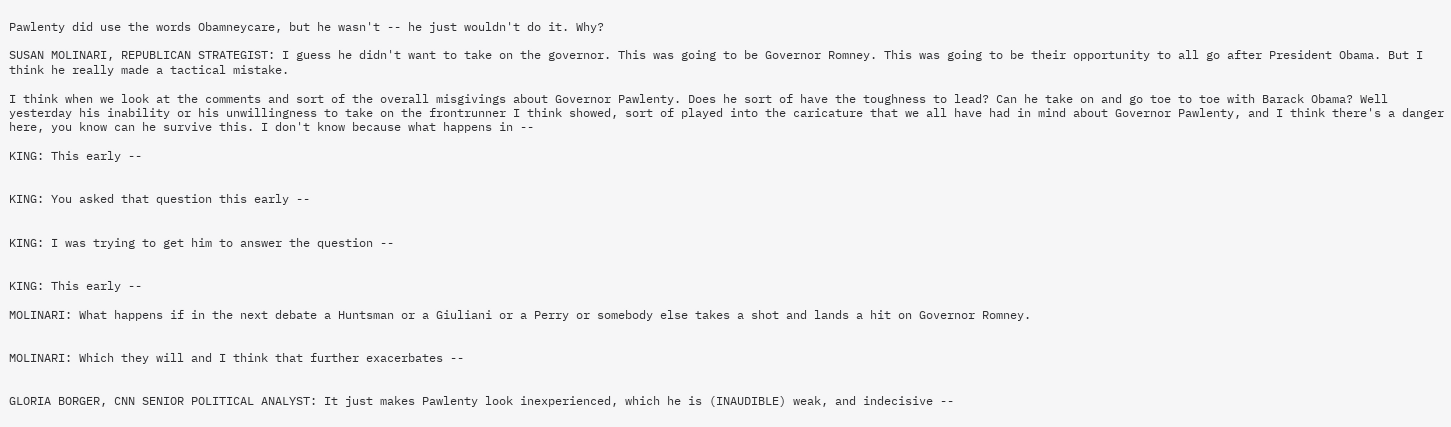Pawlenty did use the words Obamneycare, but he wasn't -- he just wouldn't do it. Why?

SUSAN MOLINARI, REPUBLICAN STRATEGIST: I guess he didn't want to take on the governor. This was going to be Governor Romney. This was going to be their opportunity to all go after President Obama. But I think he really made a tactical mistake.

I think when we look at the comments and sort of the overall misgivings about Governor Pawlenty. Does he sort of have the toughness to lead? Can he take on and go toe to toe with Barack Obama? Well yesterday his inability or his unwillingness to take on the frontrunner I think showed, sort of played into the caricature that we all have had in mind about Governor Pawlenty, and I think there's a danger here, you know can he survive this. I don't know because what happens in --

KING: This early --


KING: You asked that question this early --


KING: I was trying to get him to answer the question --


KING: This early --

MOLINARI: What happens if in the next debate a Huntsman or a Giuliani or a Perry or somebody else takes a shot and lands a hit on Governor Romney.


MOLINARI: Which they will and I think that further exacerbates --


GLORIA BORGER, CNN SENIOR POLITICAL ANALYST: It just makes Pawlenty look inexperienced, which he is (INAUDIBLE) weak, and indecisive --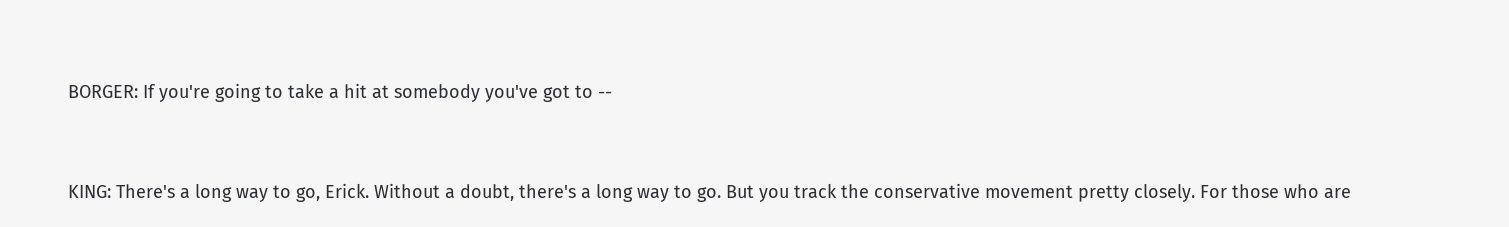BORGER: If you're going to take a hit at somebody you've got to --


KING: There's a long way to go, Erick. Without a doubt, there's a long way to go. But you track the conservative movement pretty closely. For those who are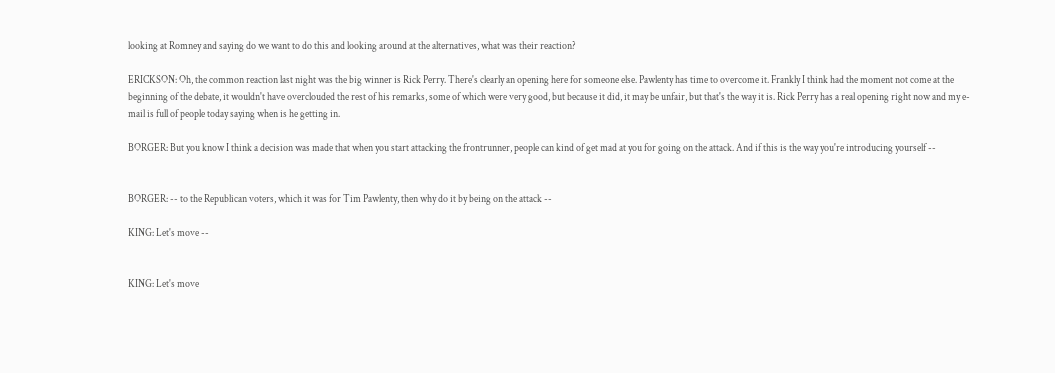looking at Romney and saying do we want to do this and looking around at the alternatives, what was their reaction?

ERICKSON: Oh, the common reaction last night was the big winner is Rick Perry. There's clearly an opening here for someone else. Pawlenty has time to overcome it. Frankly I think had the moment not come at the beginning of the debate, it wouldn't have overclouded the rest of his remarks, some of which were very good, but because it did, it may be unfair, but that's the way it is. Rick Perry has a real opening right now and my e-mail is full of people today saying when is he getting in.

BORGER: But you know I think a decision was made that when you start attacking the frontrunner, people can kind of get mad at you for going on the attack. And if this is the way you're introducing yourself --


BORGER: -- to the Republican voters, which it was for Tim Pawlenty, then why do it by being on the attack --

KING: Let's move --


KING: Let's move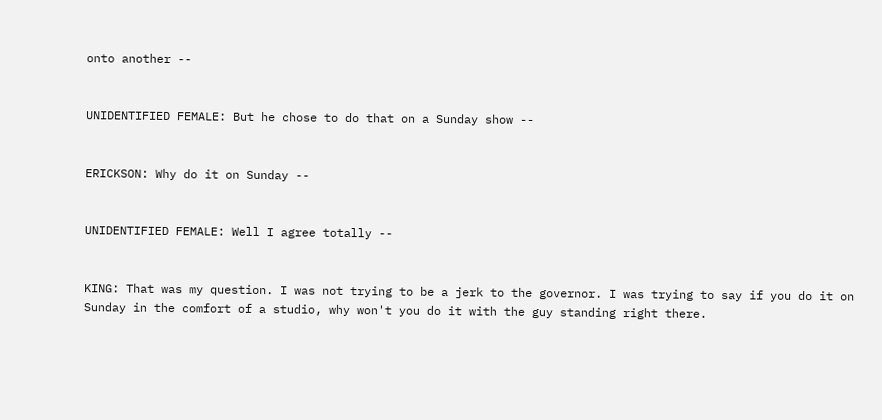onto another --


UNIDENTIFIED FEMALE: But he chose to do that on a Sunday show --


ERICKSON: Why do it on Sunday --


UNIDENTIFIED FEMALE: Well I agree totally --


KING: That was my question. I was not trying to be a jerk to the governor. I was trying to say if you do it on Sunday in the comfort of a studio, why won't you do it with the guy standing right there.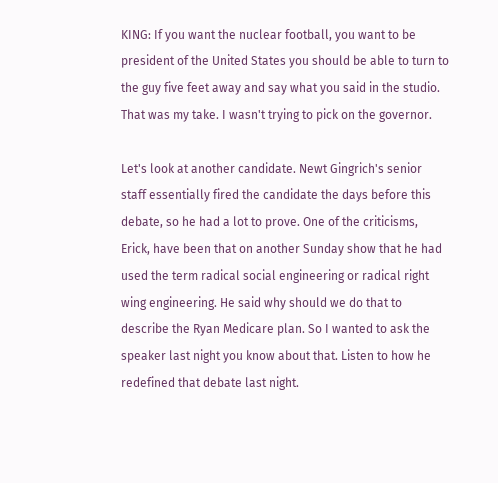KING: If you want the nuclear football, you want to be president of the United States you should be able to turn to the guy five feet away and say what you said in the studio. That was my take. I wasn't trying to pick on the governor.

Let's look at another candidate. Newt Gingrich's senior staff essentially fired the candidate the days before this debate, so he had a lot to prove. One of the criticisms, Erick, have been that on another Sunday show that he had used the term radical social engineering or radical right wing engineering. He said why should we do that to describe the Ryan Medicare plan. So I wanted to ask the speaker last night you know about that. Listen to how he redefined that debate last night.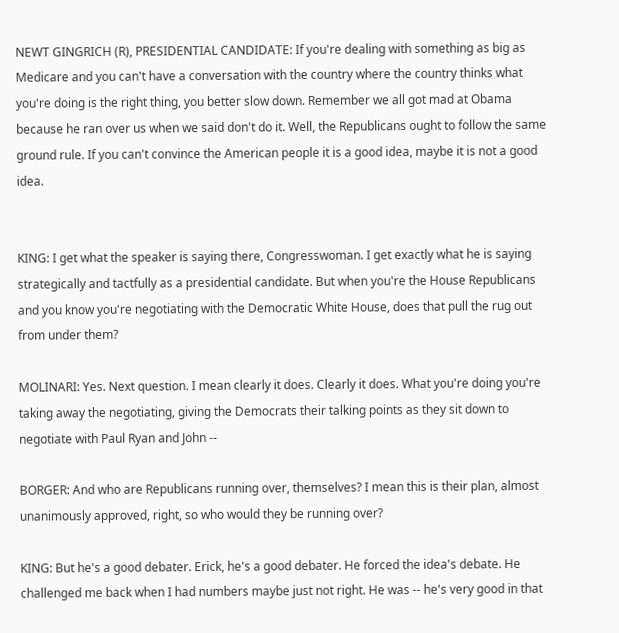NEWT GINGRICH (R), PRESIDENTIAL CANDIDATE: If you're dealing with something as big as Medicare and you can't have a conversation with the country where the country thinks what you're doing is the right thing, you better slow down. Remember we all got mad at Obama because he ran over us when we said don't do it. Well, the Republicans ought to follow the same ground rule. If you can't convince the American people it is a good idea, maybe it is not a good idea.


KING: I get what the speaker is saying there, Congresswoman. I get exactly what he is saying strategically and tactfully as a presidential candidate. But when you're the House Republicans and you know you're negotiating with the Democratic White House, does that pull the rug out from under them?

MOLINARI: Yes. Next question. I mean clearly it does. Clearly it does. What you're doing you're taking away the negotiating, giving the Democrats their talking points as they sit down to negotiate with Paul Ryan and John --

BORGER: And who are Republicans running over, themselves? I mean this is their plan, almost unanimously approved, right, so who would they be running over?

KING: But he's a good debater. Erick, he's a good debater. He forced the idea's debate. He challenged me back when I had numbers maybe just not right. He was -- he's very good in that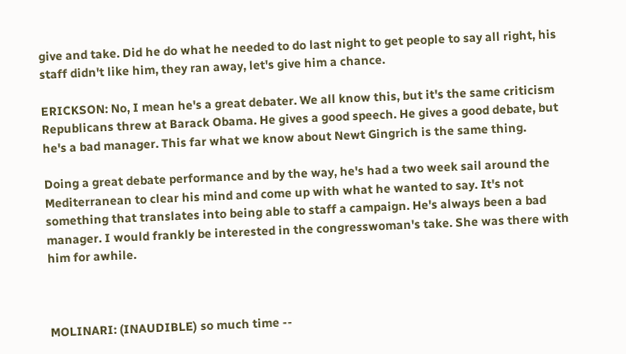give and take. Did he do what he needed to do last night to get people to say all right, his staff didn't like him, they ran away, let's give him a chance.

ERICKSON: No, I mean he's a great debater. We all know this, but it's the same criticism Republicans threw at Barack Obama. He gives a good speech. He gives a good debate, but he's a bad manager. This far what we know about Newt Gingrich is the same thing.

Doing a great debate performance and by the way, he's had a two week sail around the Mediterranean to clear his mind and come up with what he wanted to say. It's not something that translates into being able to staff a campaign. He's always been a bad manager. I would frankly be interested in the congresswoman's take. She was there with him for awhile.



MOLINARI: (INAUDIBLE) so much time --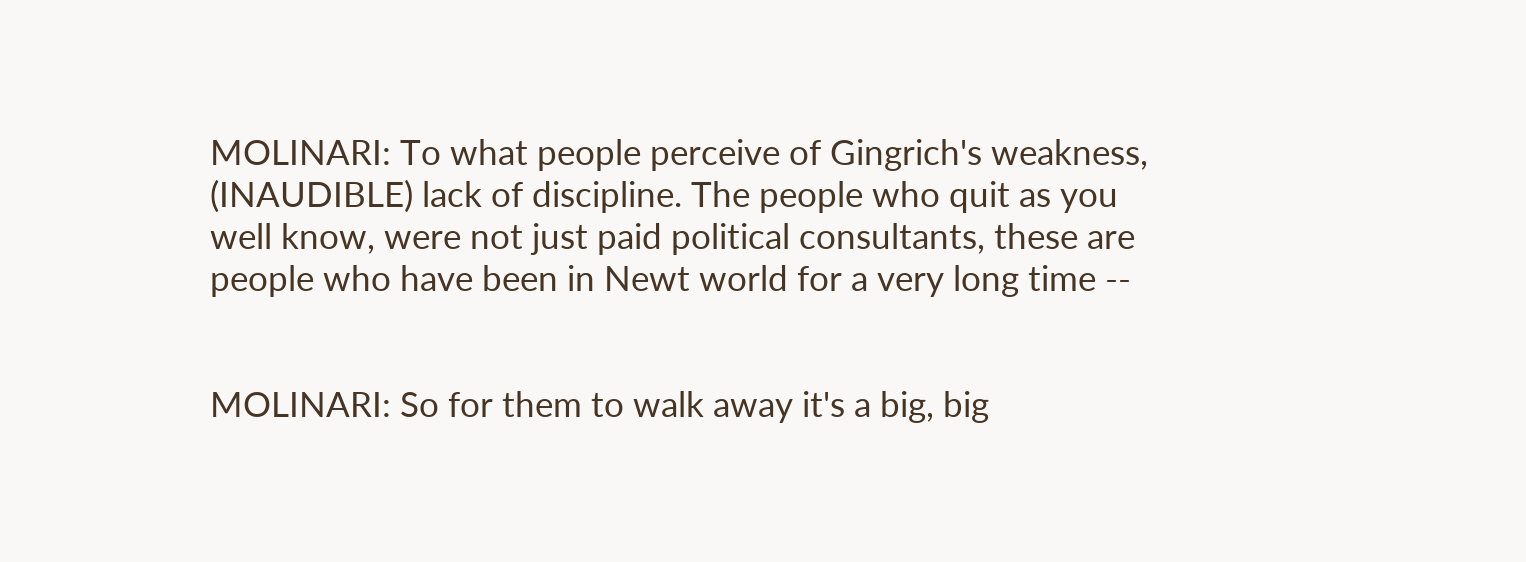MOLINARI: To what people perceive of Gingrich's weakness, (INAUDIBLE) lack of discipline. The people who quit as you well know, were not just paid political consultants, these are people who have been in Newt world for a very long time --


MOLINARI: So for them to walk away it's a big, big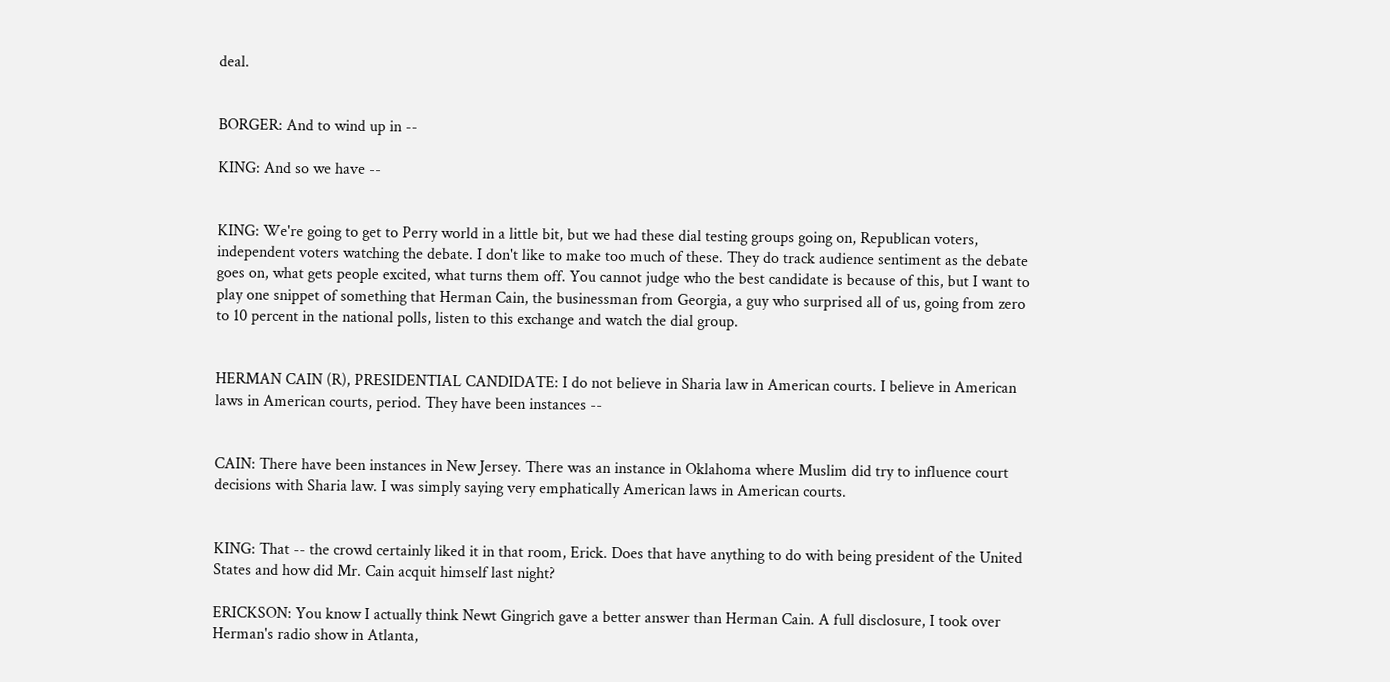deal.


BORGER: And to wind up in --

KING: And so we have --


KING: We're going to get to Perry world in a little bit, but we had these dial testing groups going on, Republican voters, independent voters watching the debate. I don't like to make too much of these. They do track audience sentiment as the debate goes on, what gets people excited, what turns them off. You cannot judge who the best candidate is because of this, but I want to play one snippet of something that Herman Cain, the businessman from Georgia, a guy who surprised all of us, going from zero to 10 percent in the national polls, listen to this exchange and watch the dial group.


HERMAN CAIN (R), PRESIDENTIAL CANDIDATE: I do not believe in Sharia law in American courts. I believe in American laws in American courts, period. They have been instances --


CAIN: There have been instances in New Jersey. There was an instance in Oklahoma where Muslim did try to influence court decisions with Sharia law. I was simply saying very emphatically American laws in American courts.


KING: That -- the crowd certainly liked it in that room, Erick. Does that have anything to do with being president of the United States and how did Mr. Cain acquit himself last night?

ERICKSON: You know I actually think Newt Gingrich gave a better answer than Herman Cain. A full disclosure, I took over Herman's radio show in Atlanta,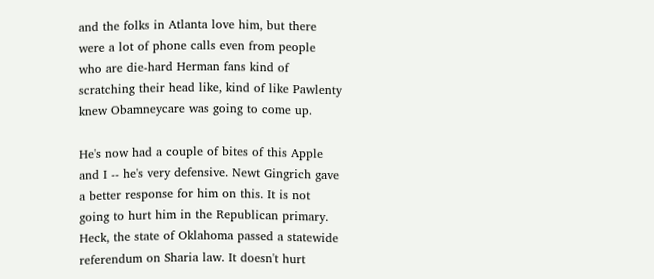and the folks in Atlanta love him, but there were a lot of phone calls even from people who are die-hard Herman fans kind of scratching their head like, kind of like Pawlenty knew Obamneycare was going to come up.

He's now had a couple of bites of this Apple and I -- he's very defensive. Newt Gingrich gave a better response for him on this. It is not going to hurt him in the Republican primary. Heck, the state of Oklahoma passed a statewide referendum on Sharia law. It doesn't hurt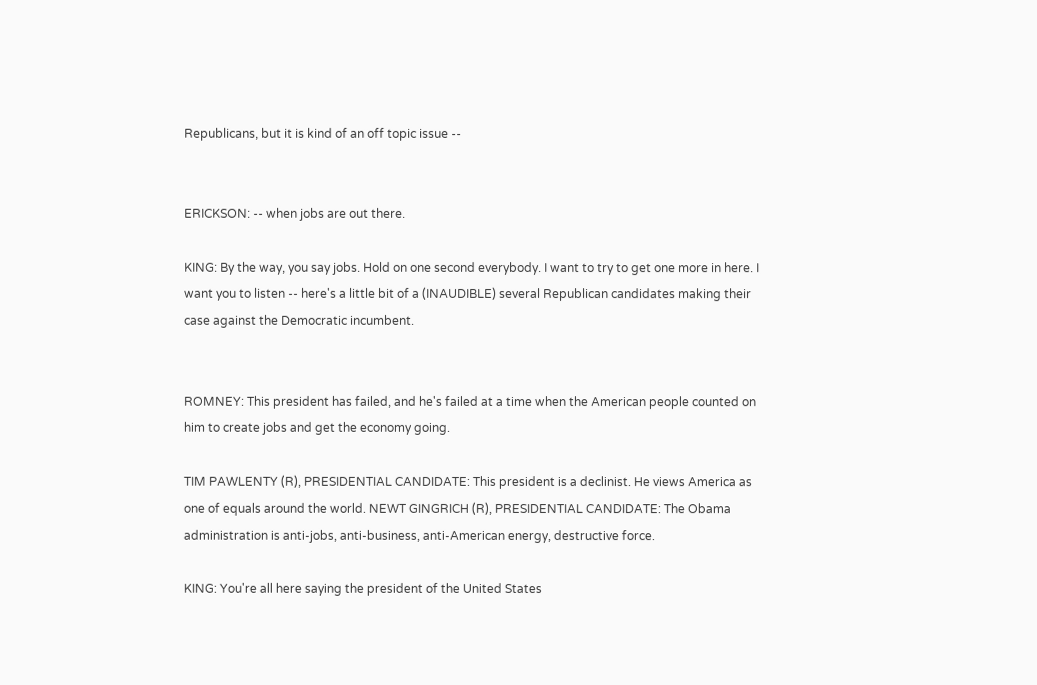Republicans, but it is kind of an off topic issue --


ERICKSON: -- when jobs are out there.

KING: By the way, you say jobs. Hold on one second everybody. I want to try to get one more in here. I want you to listen -- here's a little bit of a (INAUDIBLE) several Republican candidates making their case against the Democratic incumbent.


ROMNEY: This president has failed, and he's failed at a time when the American people counted on him to create jobs and get the economy going.

TIM PAWLENTY (R), PRESIDENTIAL CANDIDATE: This president is a declinist. He views America as one of equals around the world. NEWT GINGRICH (R), PRESIDENTIAL CANDIDATE: The Obama administration is anti-jobs, anti-business, anti-American energy, destructive force.

KING: You're all here saying the president of the United States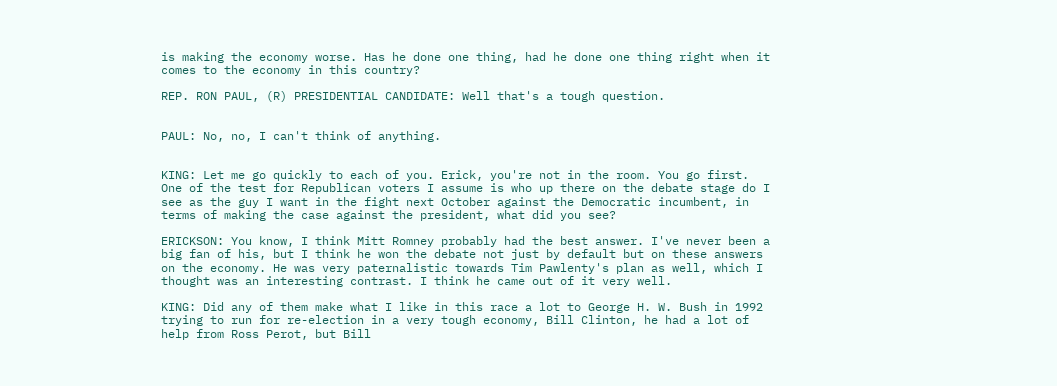is making the economy worse. Has he done one thing, had he done one thing right when it comes to the economy in this country?

REP. RON PAUL, (R) PRESIDENTIAL CANDIDATE: Well that's a tough question.


PAUL: No, no, I can't think of anything.


KING: Let me go quickly to each of you. Erick, you're not in the room. You go first. One of the test for Republican voters I assume is who up there on the debate stage do I see as the guy I want in the fight next October against the Democratic incumbent, in terms of making the case against the president, what did you see?

ERICKSON: You know, I think Mitt Romney probably had the best answer. I've never been a big fan of his, but I think he won the debate not just by default but on these answers on the economy. He was very paternalistic towards Tim Pawlenty's plan as well, which I thought was an interesting contrast. I think he came out of it very well.

KING: Did any of them make what I like in this race a lot to George H. W. Bush in 1992 trying to run for re-election in a very tough economy, Bill Clinton, he had a lot of help from Ross Perot, but Bill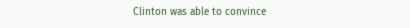Clinton was able to convince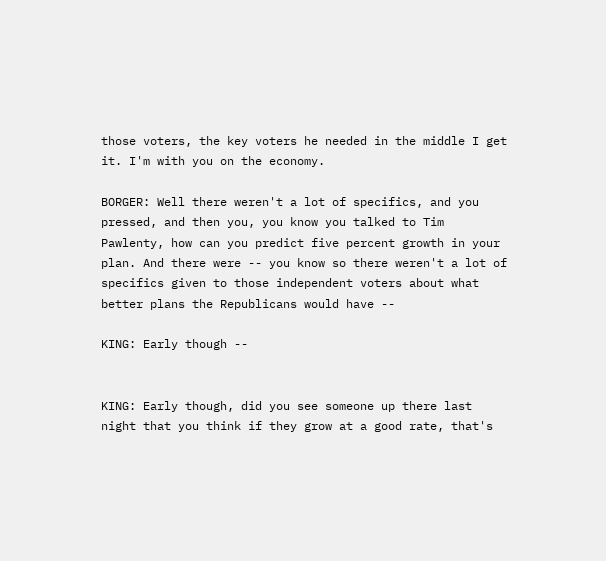those voters, the key voters he needed in the middle I get it. I'm with you on the economy.

BORGER: Well there weren't a lot of specifics, and you pressed, and then you, you know you talked to Tim Pawlenty, how can you predict five percent growth in your plan. And there were -- you know so there weren't a lot of specifics given to those independent voters about what better plans the Republicans would have --

KING: Early though --


KING: Early though, did you see someone up there last night that you think if they grow at a good rate, that's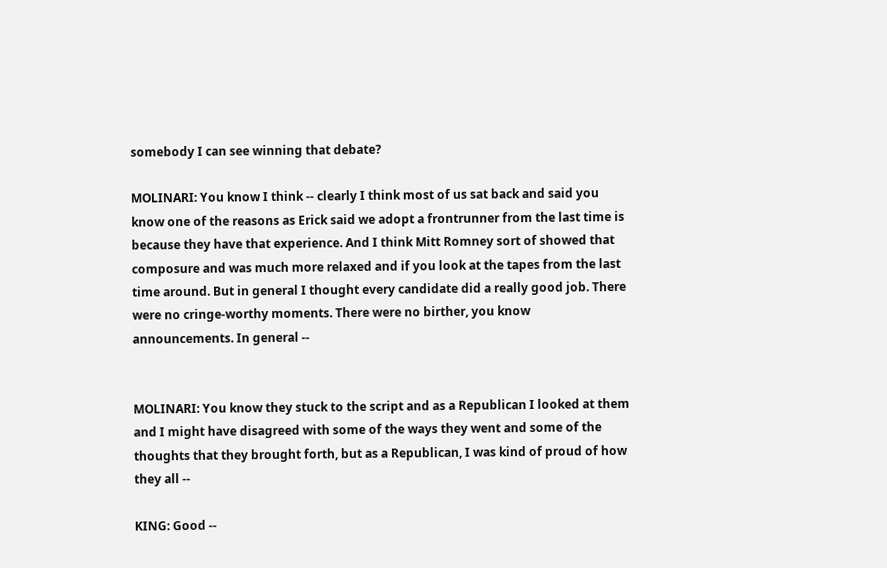somebody I can see winning that debate?

MOLINARI: You know I think -- clearly I think most of us sat back and said you know one of the reasons as Erick said we adopt a frontrunner from the last time is because they have that experience. And I think Mitt Romney sort of showed that composure and was much more relaxed and if you look at the tapes from the last time around. But in general I thought every candidate did a really good job. There were no cringe-worthy moments. There were no birther, you know announcements. In general --


MOLINARI: You know they stuck to the script and as a Republican I looked at them and I might have disagreed with some of the ways they went and some of the thoughts that they brought forth, but as a Republican, I was kind of proud of how they all --

KING: Good --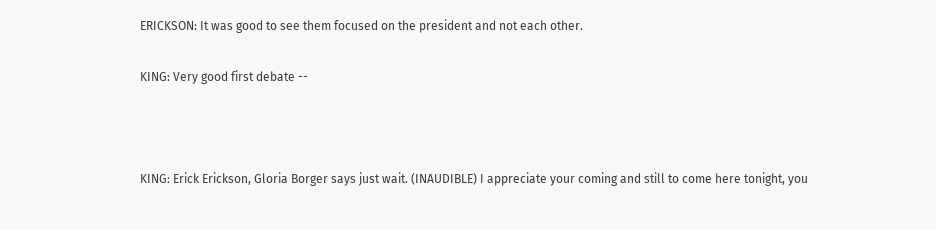ERICKSON: It was good to see them focused on the president and not each other.

KING: Very good first debate --



KING: Erick Erickson, Gloria Borger says just wait. (INAUDIBLE) I appreciate your coming and still to come here tonight, you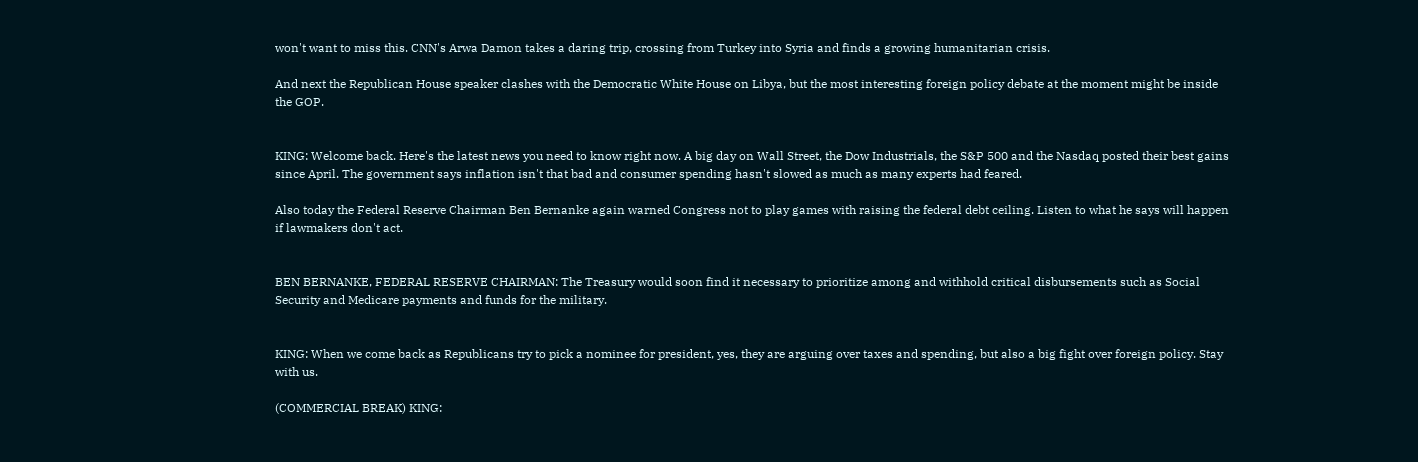won't want to miss this. CNN's Arwa Damon takes a daring trip, crossing from Turkey into Syria and finds a growing humanitarian crisis.

And next the Republican House speaker clashes with the Democratic White House on Libya, but the most interesting foreign policy debate at the moment might be inside the GOP.


KING: Welcome back. Here's the latest news you need to know right now. A big day on Wall Street, the Dow Industrials, the S&P 500 and the Nasdaq posted their best gains since April. The government says inflation isn't that bad and consumer spending hasn't slowed as much as many experts had feared.

Also today the Federal Reserve Chairman Ben Bernanke again warned Congress not to play games with raising the federal debt ceiling. Listen to what he says will happen if lawmakers don't act.


BEN BERNANKE, FEDERAL RESERVE CHAIRMAN: The Treasury would soon find it necessary to prioritize among and withhold critical disbursements such as Social Security and Medicare payments and funds for the military.


KING: When we come back as Republicans try to pick a nominee for president, yes, they are arguing over taxes and spending, but also a big fight over foreign policy. Stay with us.

(COMMERCIAL BREAK) KING: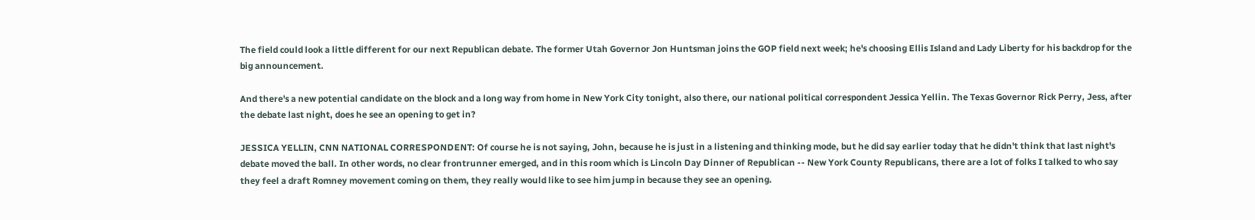The field could look a little different for our next Republican debate. The former Utah Governor Jon Huntsman joins the GOP field next week; he's choosing Ellis Island and Lady Liberty for his backdrop for the big announcement.

And there's a new potential candidate on the block and a long way from home in New York City tonight, also there, our national political correspondent Jessica Yellin. The Texas Governor Rick Perry, Jess, after the debate last night, does he see an opening to get in?

JESSICA YELLIN, CNN NATIONAL CORRESPONDENT: Of course he is not saying, John, because he is just in a listening and thinking mode, but he did say earlier today that he didn't think that last night's debate moved the ball. In other words, no clear frontrunner emerged, and in this room which is Lincoln Day Dinner of Republican -- New York County Republicans, there are a lot of folks I talked to who say they feel a draft Romney movement coming on them, they really would like to see him jump in because they see an opening.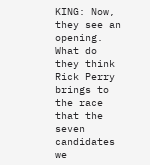KING: Now, they see an opening. What do they think Rick Perry brings to the race that the seven candidates we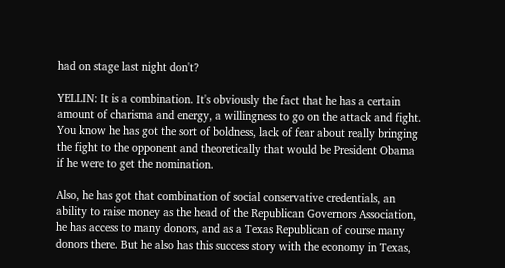had on stage last night don't?

YELLIN: It is a combination. It's obviously the fact that he has a certain amount of charisma and energy, a willingness to go on the attack and fight. You know he has got the sort of boldness, lack of fear about really bringing the fight to the opponent and theoretically that would be President Obama if he were to get the nomination.

Also, he has got that combination of social conservative credentials, an ability to raise money as the head of the Republican Governors Association, he has access to many donors, and as a Texas Republican of course many donors there. But he also has this success story with the economy in Texas,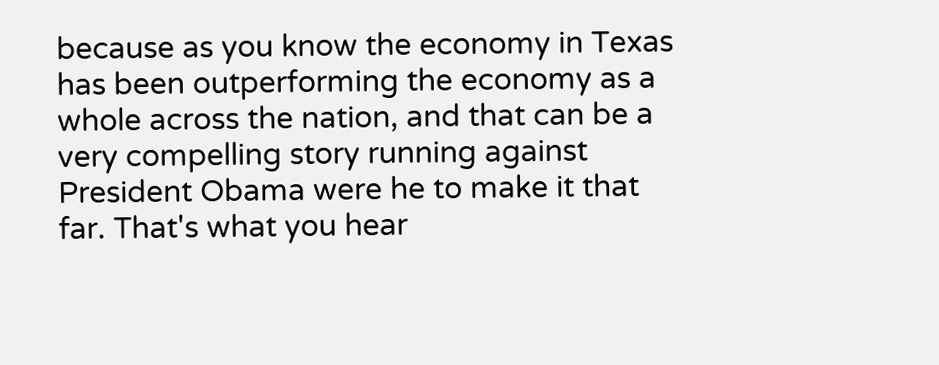because as you know the economy in Texas has been outperforming the economy as a whole across the nation, and that can be a very compelling story running against President Obama were he to make it that far. That's what you hear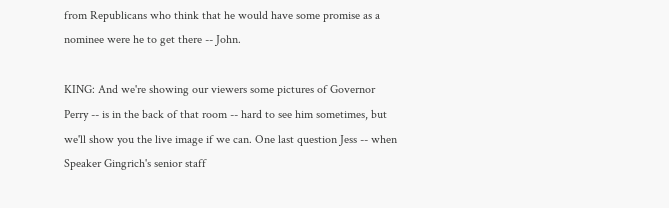from Republicans who think that he would have some promise as a nominee were he to get there -- John.

KING: And we're showing our viewers some pictures of Governor Perry -- is in the back of that room -- hard to see him sometimes, but we'll show you the live image if we can. One last question Jess -- when Speaker Gingrich's senior staff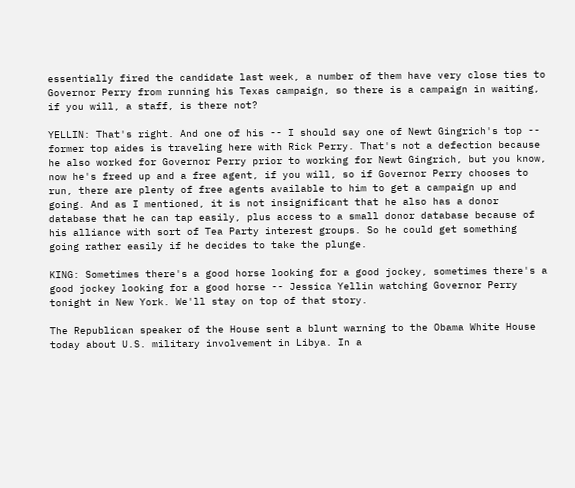essentially fired the candidate last week, a number of them have very close ties to Governor Perry from running his Texas campaign, so there is a campaign in waiting, if you will, a staff, is there not?

YELLIN: That's right. And one of his -- I should say one of Newt Gingrich's top -- former top aides is traveling here with Rick Perry. That's not a defection because he also worked for Governor Perry prior to working for Newt Gingrich, but you know, now he's freed up and a free agent, if you will, so if Governor Perry chooses to run, there are plenty of free agents available to him to get a campaign up and going. And as I mentioned, it is not insignificant that he also has a donor database that he can tap easily, plus access to a small donor database because of his alliance with sort of Tea Party interest groups. So he could get something going rather easily if he decides to take the plunge.

KING: Sometimes there's a good horse looking for a good jockey, sometimes there's a good jockey looking for a good horse -- Jessica Yellin watching Governor Perry tonight in New York. We'll stay on top of that story.

The Republican speaker of the House sent a blunt warning to the Obama White House today about U.S. military involvement in Libya. In a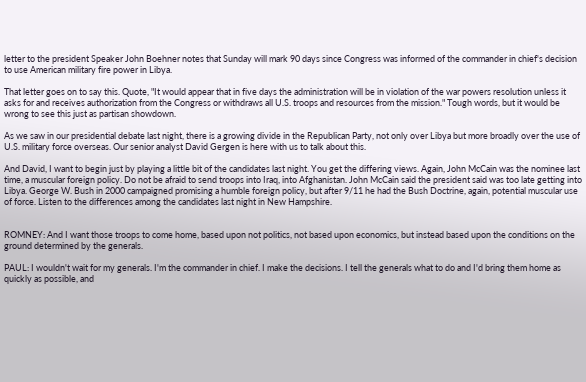letter to the president Speaker John Boehner notes that Sunday will mark 90 days since Congress was informed of the commander in chief's decision to use American military fire power in Libya.

That letter goes on to say this. Quote, "It would appear that in five days the administration will be in violation of the war powers resolution unless it asks for and receives authorization from the Congress or withdraws all U.S. troops and resources from the mission." Tough words, but it would be wrong to see this just as partisan showdown.

As we saw in our presidential debate last night, there is a growing divide in the Republican Party, not only over Libya but more broadly over the use of U.S. military force overseas. Our senior analyst David Gergen is here with us to talk about this.

And David, I want to begin just by playing a little bit of the candidates last night. You get the differing views. Again, John McCain was the nominee last time, a muscular foreign policy. Do not be afraid to send troops into Iraq, into Afghanistan. John McCain said the president said was too late getting into Libya. George W. Bush in 2000 campaigned promising a humble foreign policy, but after 9/11 he had the Bush Doctrine, again, potential muscular use of force. Listen to the differences among the candidates last night in New Hampshire.


ROMNEY: And I want those troops to come home, based upon not politics, not based upon economics, but instead based upon the conditions on the ground determined by the generals.

PAUL: I wouldn't wait for my generals. I'm the commander in chief. I make the decisions. I tell the generals what to do and I'd bring them home as quickly as possible, and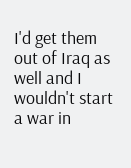I'd get them out of Iraq as well and I wouldn't start a war in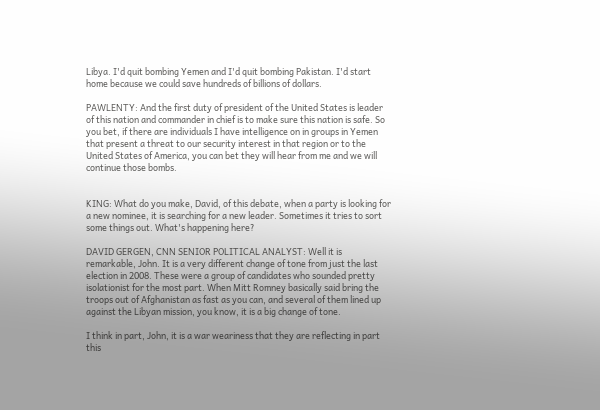Libya. I'd quit bombing Yemen and I'd quit bombing Pakistan. I'd start home because we could save hundreds of billions of dollars.

PAWLENTY: And the first duty of president of the United States is leader of this nation and commander in chief is to make sure this nation is safe. So you bet, if there are individuals I have intelligence on in groups in Yemen that present a threat to our security interest in that region or to the United States of America, you can bet they will hear from me and we will continue those bombs.


KING: What do you make, David, of this debate, when a party is looking for a new nominee, it is searching for a new leader. Sometimes it tries to sort some things out. What's happening here?

DAVID GERGEN, CNN SENIOR POLITICAL ANALYST: Well it is remarkable, John. It is a very different change of tone from just the last election in 2008. These were a group of candidates who sounded pretty isolationist for the most part. When Mitt Romney basically said bring the troops out of Afghanistan as fast as you can, and several of them lined up against the Libyan mission, you know, it is a big change of tone.

I think in part, John, it is a war weariness that they are reflecting in part this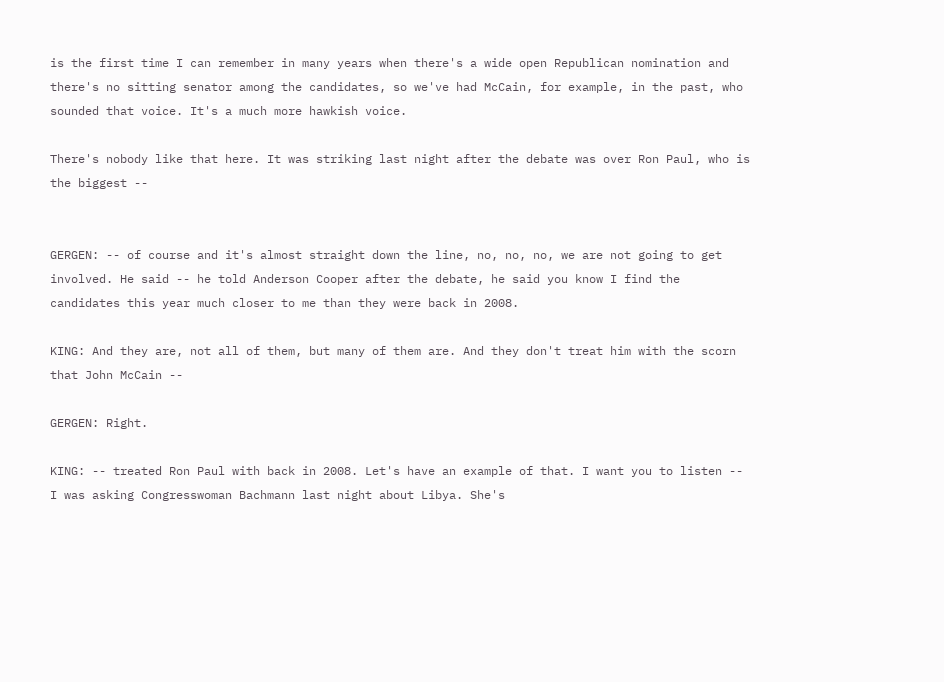is the first time I can remember in many years when there's a wide open Republican nomination and there's no sitting senator among the candidates, so we've had McCain, for example, in the past, who sounded that voice. It's a much more hawkish voice.

There's nobody like that here. It was striking last night after the debate was over Ron Paul, who is the biggest --


GERGEN: -- of course and it's almost straight down the line, no, no, no, we are not going to get involved. He said -- he told Anderson Cooper after the debate, he said you know I find the candidates this year much closer to me than they were back in 2008.

KING: And they are, not all of them, but many of them are. And they don't treat him with the scorn that John McCain --

GERGEN: Right.

KING: -- treated Ron Paul with back in 2008. Let's have an example of that. I want you to listen -- I was asking Congresswoman Bachmann last night about Libya. She's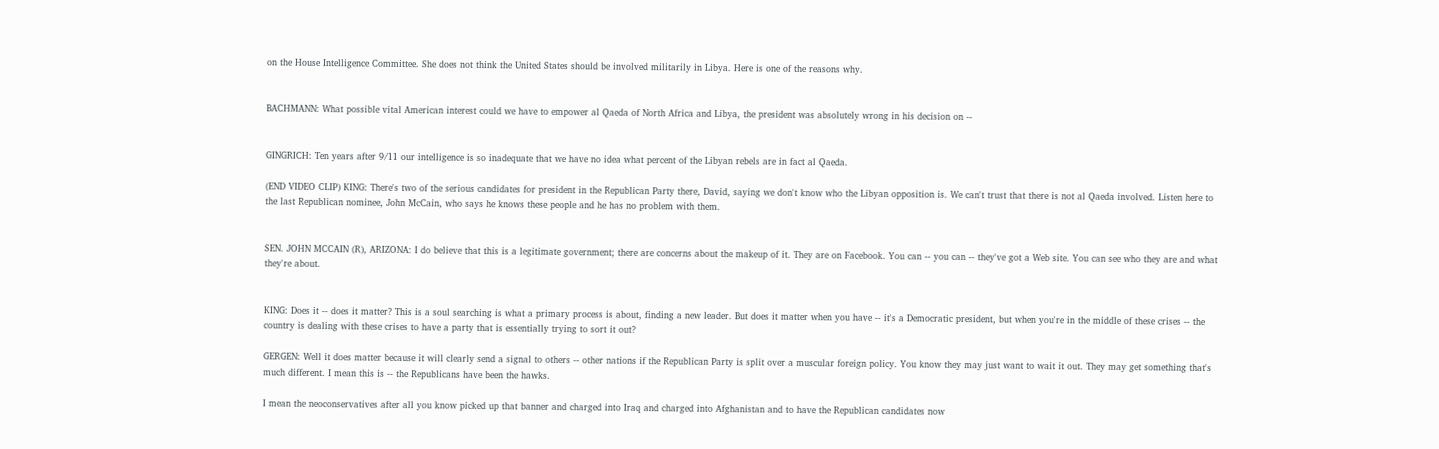on the House Intelligence Committee. She does not think the United States should be involved militarily in Libya. Here is one of the reasons why.


BACHMANN: What possible vital American interest could we have to empower al Qaeda of North Africa and Libya, the president was absolutely wrong in his decision on --


GINGRICH: Ten years after 9/11 our intelligence is so inadequate that we have no idea what percent of the Libyan rebels are in fact al Qaeda.

(END VIDEO CLIP) KING: There's two of the serious candidates for president in the Republican Party there, David, saying we don't know who the Libyan opposition is. We can't trust that there is not al Qaeda involved. Listen here to the last Republican nominee, John McCain, who says he knows these people and he has no problem with them.


SEN. JOHN MCCAIN (R), ARIZONA: I do believe that this is a legitimate government; there are concerns about the makeup of it. They are on Facebook. You can -- you can -- they've got a Web site. You can see who they are and what they're about.


KING: Does it -- does it matter? This is a soul searching is what a primary process is about, finding a new leader. But does it matter when you have -- it's a Democratic president, but when you're in the middle of these crises -- the country is dealing with these crises to have a party that is essentially trying to sort it out?

GERGEN: Well it does matter because it will clearly send a signal to others -- other nations if the Republican Party is split over a muscular foreign policy. You know they may just want to wait it out. They may get something that's much different. I mean this is -- the Republicans have been the hawks.

I mean the neoconservatives after all you know picked up that banner and charged into Iraq and charged into Afghanistan and to have the Republican candidates now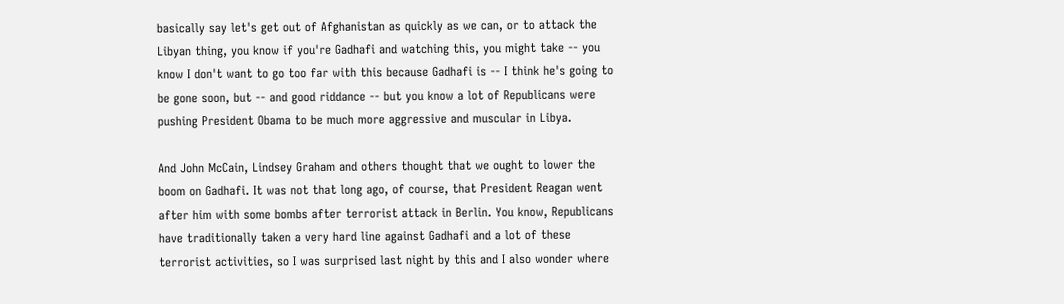basically say let's get out of Afghanistan as quickly as we can, or to attack the Libyan thing, you know if you're Gadhafi and watching this, you might take -- you know I don't want to go too far with this because Gadhafi is -- I think he's going to be gone soon, but -- and good riddance -- but you know a lot of Republicans were pushing President Obama to be much more aggressive and muscular in Libya.

And John McCain, Lindsey Graham and others thought that we ought to lower the boom on Gadhafi. It was not that long ago, of course, that President Reagan went after him with some bombs after terrorist attack in Berlin. You know, Republicans have traditionally taken a very hard line against Gadhafi and a lot of these terrorist activities, so I was surprised last night by this and I also wonder where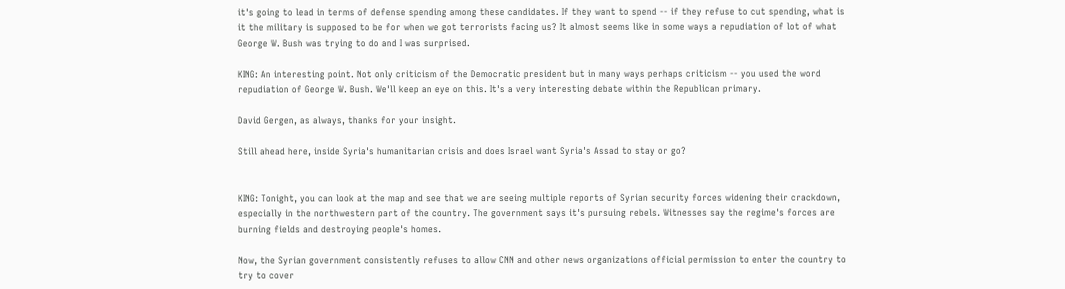it's going to lead in terms of defense spending among these candidates. If they want to spend -- if they refuse to cut spending, what is it the military is supposed to be for when we got terrorists facing us? It almost seems like in some ways a repudiation of lot of what George W. Bush was trying to do and I was surprised.

KING: An interesting point. Not only criticism of the Democratic president but in many ways perhaps criticism -- you used the word repudiation of George W. Bush. We'll keep an eye on this. It's a very interesting debate within the Republican primary.

David Gergen, as always, thanks for your insight.

Still ahead here, inside Syria's humanitarian crisis and does Israel want Syria's Assad to stay or go?


KING: Tonight, you can look at the map and see that we are seeing multiple reports of Syrian security forces widening their crackdown, especially in the northwestern part of the country. The government says it's pursuing rebels. Witnesses say the regime's forces are burning fields and destroying people's homes.

Now, the Syrian government consistently refuses to allow CNN and other news organizations official permission to enter the country to try to cover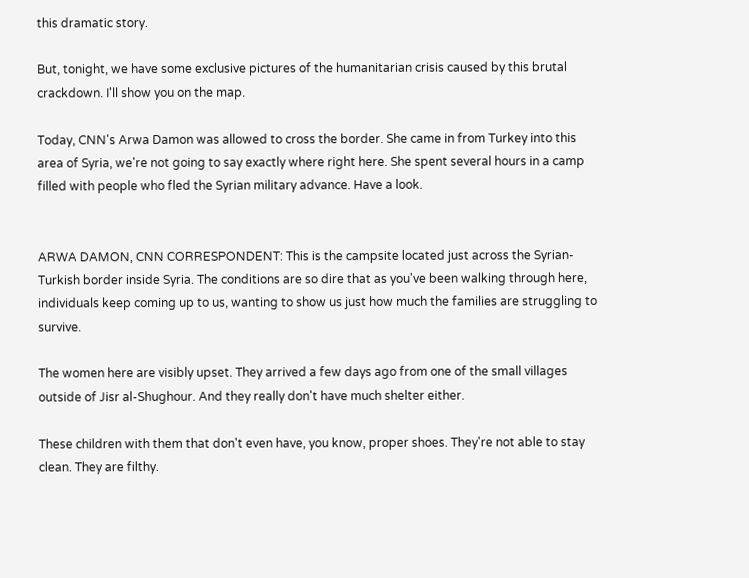this dramatic story.

But, tonight, we have some exclusive pictures of the humanitarian crisis caused by this brutal crackdown. I'll show you on the map.

Today, CNN's Arwa Damon was allowed to cross the border. She came in from Turkey into this area of Syria, we're not going to say exactly where right here. She spent several hours in a camp filled with people who fled the Syrian military advance. Have a look.


ARWA DAMON, CNN CORRESPONDENT: This is the campsite located just across the Syrian-Turkish border inside Syria. The conditions are so dire that as you've been walking through here, individuals keep coming up to us, wanting to show us just how much the families are struggling to survive.

The women here are visibly upset. They arrived a few days ago from one of the small villages outside of Jisr al-Shughour. And they really don't have much shelter either.

These children with them that don't even have, you know, proper shoes. They're not able to stay clean. They are filthy.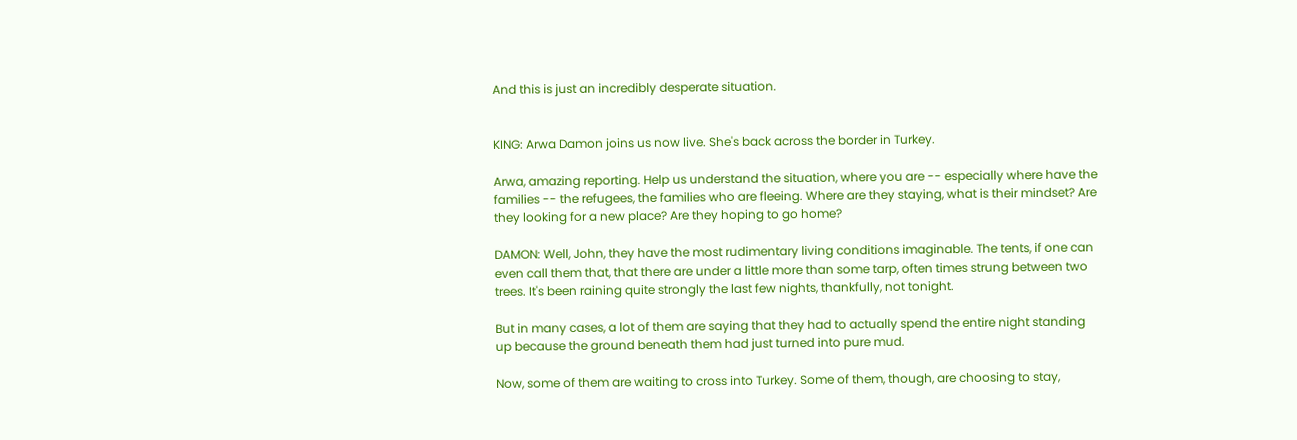And this is just an incredibly desperate situation.


KING: Arwa Damon joins us now live. She's back across the border in Turkey.

Arwa, amazing reporting. Help us understand the situation, where you are -- especially where have the families -- the refugees, the families who are fleeing. Where are they staying, what is their mindset? Are they looking for a new place? Are they hoping to go home?

DAMON: Well, John, they have the most rudimentary living conditions imaginable. The tents, if one can even call them that, that there are under a little more than some tarp, often times strung between two trees. It's been raining quite strongly the last few nights, thankfully, not tonight.

But in many cases, a lot of them are saying that they had to actually spend the entire night standing up because the ground beneath them had just turned into pure mud.

Now, some of them are waiting to cross into Turkey. Some of them, though, are choosing to stay,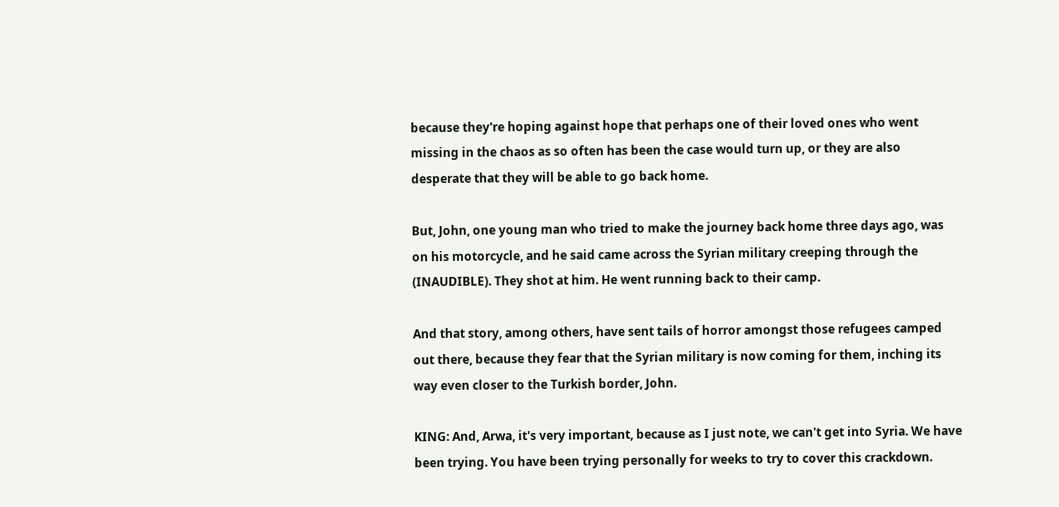because they're hoping against hope that perhaps one of their loved ones who went missing in the chaos as so often has been the case would turn up, or they are also desperate that they will be able to go back home.

But, John, one young man who tried to make the journey back home three days ago, was on his motorcycle, and he said came across the Syrian military creeping through the (INAUDIBLE). They shot at him. He went running back to their camp.

And that story, among others, have sent tails of horror amongst those refugees camped out there, because they fear that the Syrian military is now coming for them, inching its way even closer to the Turkish border, John.

KING: And, Arwa, it's very important, because as I just note, we can't get into Syria. We have been trying. You have been trying personally for weeks to try to cover this crackdown.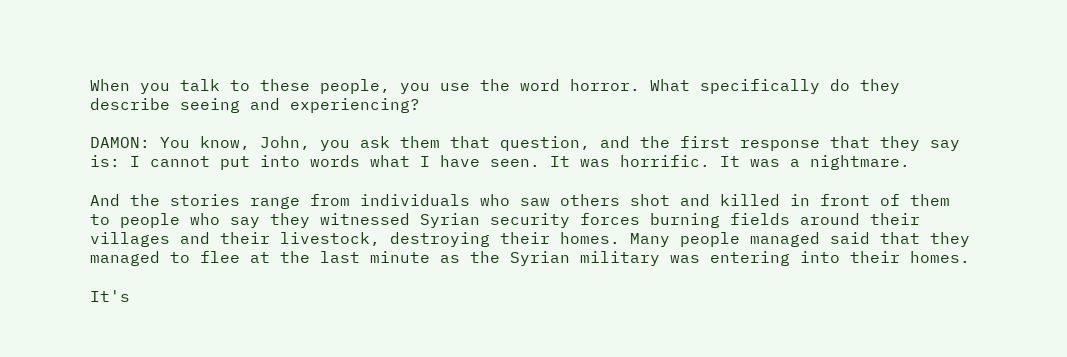When you talk to these people, you use the word horror. What specifically do they describe seeing and experiencing?

DAMON: You know, John, you ask them that question, and the first response that they say is: I cannot put into words what I have seen. It was horrific. It was a nightmare.

And the stories range from individuals who saw others shot and killed in front of them to people who say they witnessed Syrian security forces burning fields around their villages and their livestock, destroying their homes. Many people managed said that they managed to flee at the last minute as the Syrian military was entering into their homes.

It's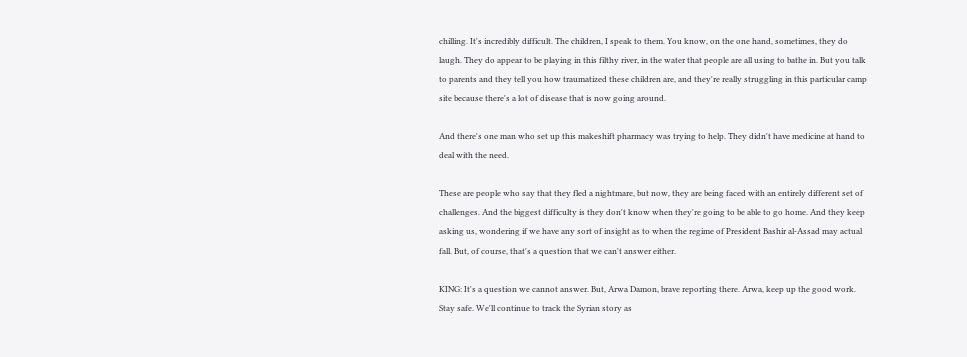chilling. It's incredibly difficult. The children, I speak to them. You know, on the one hand, sometimes, they do laugh. They do appear to be playing in this filthy river, in the water that people are all using to bathe in. But you talk to parents and they tell you how traumatized these children are, and they're really struggling in this particular camp site because there's a lot of disease that is now going around.

And there's one man who set up this makeshift pharmacy was trying to help. They didn't have medicine at hand to deal with the need.

These are people who say that they fled a nightmare, but now, they are being faced with an entirely different set of challenges. And the biggest difficulty is they don't know when they're going to be able to go home. And they keep asking us, wondering if we have any sort of insight as to when the regime of President Bashir al-Assad may actual fall. But, of course, that's a question that we can't answer either.

KING: It's a question we cannot answer. But, Arwa Damon, brave reporting there. Arwa, keep up the good work. Stay safe. We'll continue to track the Syrian story as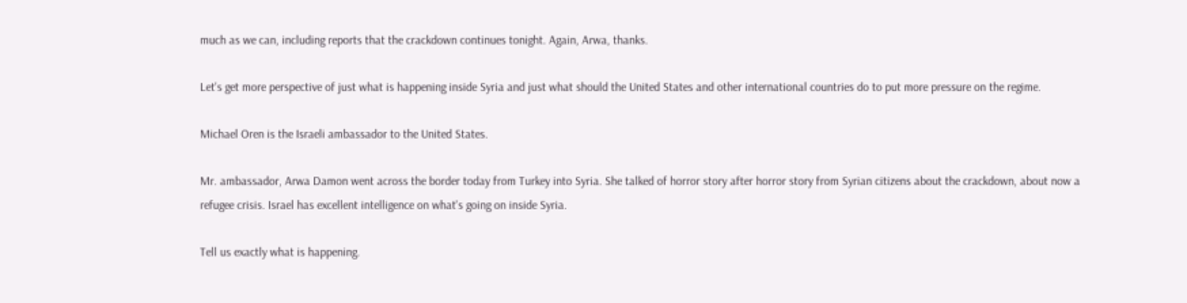much as we can, including reports that the crackdown continues tonight. Again, Arwa, thanks.

Let's get more perspective of just what is happening inside Syria and just what should the United States and other international countries do to put more pressure on the regime.

Michael Oren is the Israeli ambassador to the United States.

Mr. ambassador, Arwa Damon went across the border today from Turkey into Syria. She talked of horror story after horror story from Syrian citizens about the crackdown, about now a refugee crisis. Israel has excellent intelligence on what's going on inside Syria.

Tell us exactly what is happening.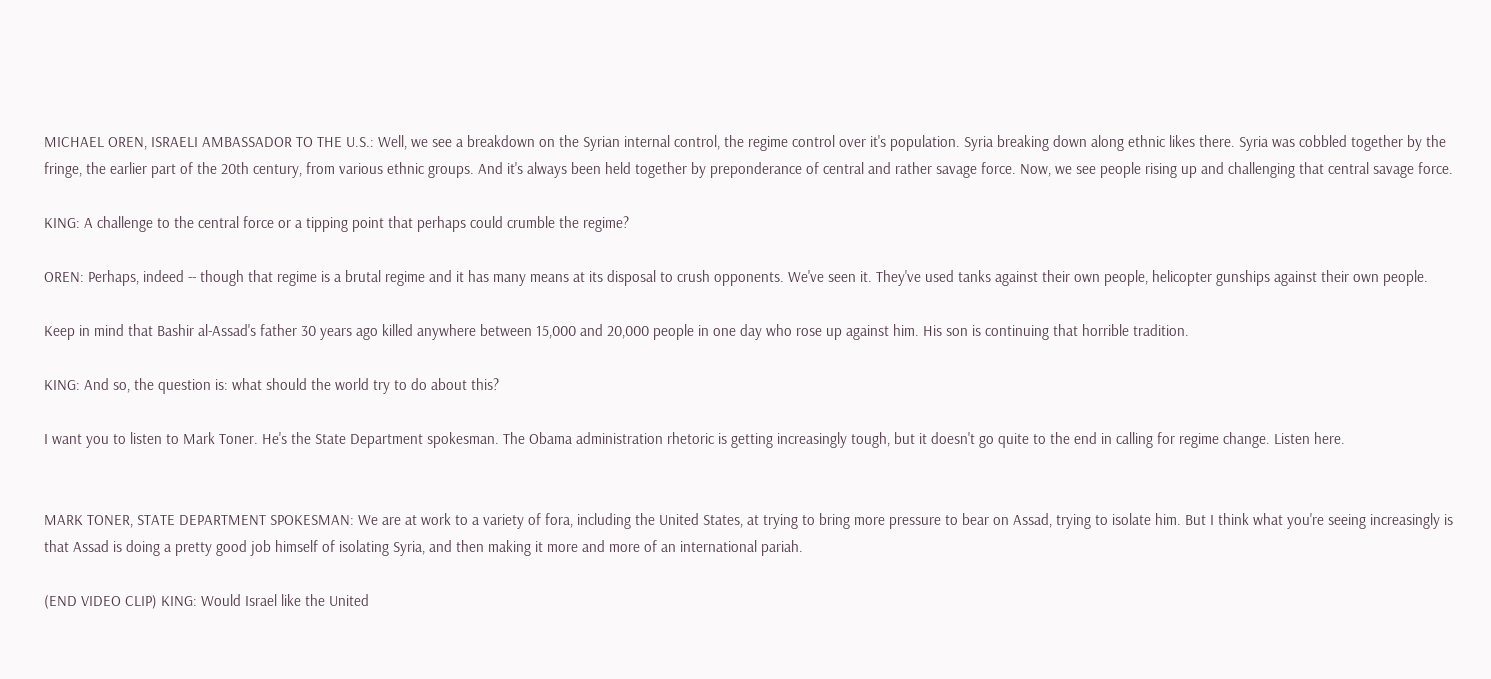MICHAEL OREN, ISRAELI AMBASSADOR TO THE U.S.: Well, we see a breakdown on the Syrian internal control, the regime control over it's population. Syria breaking down along ethnic likes there. Syria was cobbled together by the fringe, the earlier part of the 20th century, from various ethnic groups. And it's always been held together by preponderance of central and rather savage force. Now, we see people rising up and challenging that central savage force.

KING: A challenge to the central force or a tipping point that perhaps could crumble the regime?

OREN: Perhaps, indeed -- though that regime is a brutal regime and it has many means at its disposal to crush opponents. We've seen it. They've used tanks against their own people, helicopter gunships against their own people.

Keep in mind that Bashir al-Assad's father 30 years ago killed anywhere between 15,000 and 20,000 people in one day who rose up against him. His son is continuing that horrible tradition.

KING: And so, the question is: what should the world try to do about this?

I want you to listen to Mark Toner. He's the State Department spokesman. The Obama administration rhetoric is getting increasingly tough, but it doesn't go quite to the end in calling for regime change. Listen here.


MARK TONER, STATE DEPARTMENT SPOKESMAN: We are at work to a variety of fora, including the United States, at trying to bring more pressure to bear on Assad, trying to isolate him. But I think what you're seeing increasingly is that Assad is doing a pretty good job himself of isolating Syria, and then making it more and more of an international pariah.

(END VIDEO CLIP) KING: Would Israel like the United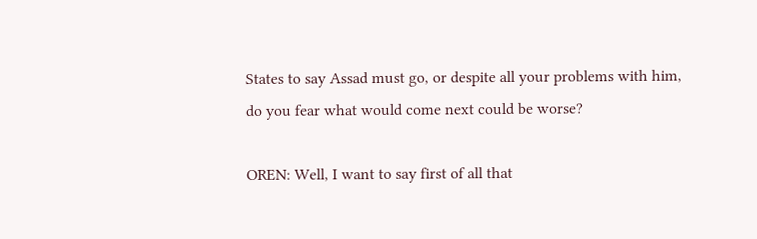States to say Assad must go, or despite all your problems with him, do you fear what would come next could be worse?

OREN: Well, I want to say first of all that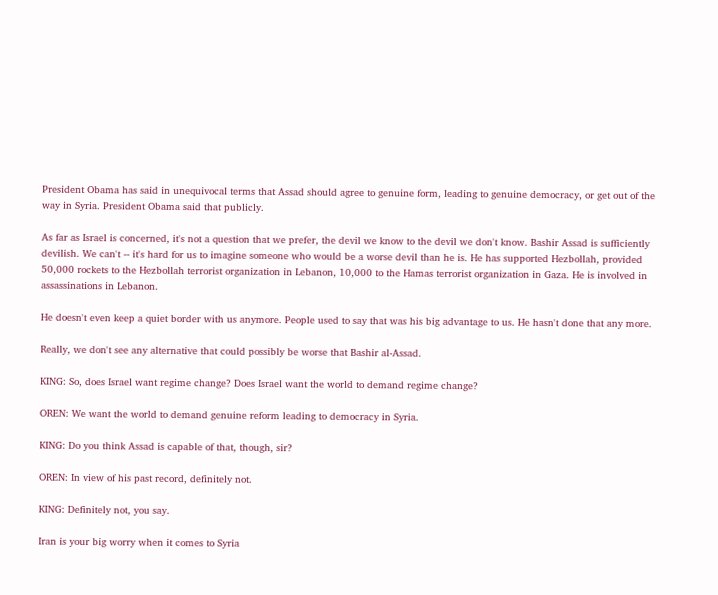President Obama has said in unequivocal terms that Assad should agree to genuine form, leading to genuine democracy, or get out of the way in Syria. President Obama said that publicly.

As far as Israel is concerned, it's not a question that we prefer, the devil we know to the devil we don't know. Bashir Assad is sufficiently devilish. We can't -- it's hard for us to imagine someone who would be a worse devil than he is. He has supported Hezbollah, provided 50,000 rockets to the Hezbollah terrorist organization in Lebanon, 10,000 to the Hamas terrorist organization in Gaza. He is involved in assassinations in Lebanon.

He doesn't even keep a quiet border with us anymore. People used to say that was his big advantage to us. He hasn't done that any more.

Really, we don't see any alternative that could possibly be worse that Bashir al-Assad.

KING: So, does Israel want regime change? Does Israel want the world to demand regime change?

OREN: We want the world to demand genuine reform leading to democracy in Syria.

KING: Do you think Assad is capable of that, though, sir?

OREN: In view of his past record, definitely not.

KING: Definitely not, you say.

Iran is your big worry when it comes to Syria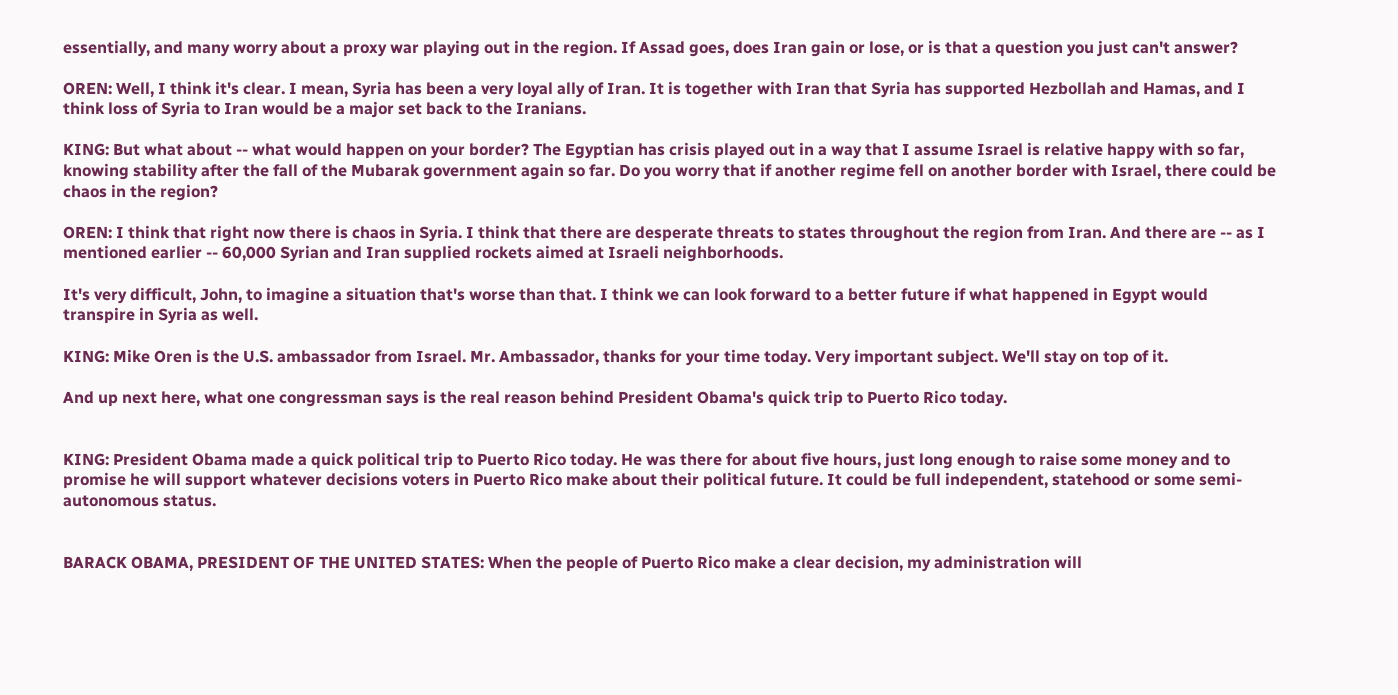essentially, and many worry about a proxy war playing out in the region. If Assad goes, does Iran gain or lose, or is that a question you just can't answer?

OREN: Well, I think it's clear. I mean, Syria has been a very loyal ally of Iran. It is together with Iran that Syria has supported Hezbollah and Hamas, and I think loss of Syria to Iran would be a major set back to the Iranians.

KING: But what about -- what would happen on your border? The Egyptian has crisis played out in a way that I assume Israel is relative happy with so far, knowing stability after the fall of the Mubarak government again so far. Do you worry that if another regime fell on another border with Israel, there could be chaos in the region?

OREN: I think that right now there is chaos in Syria. I think that there are desperate threats to states throughout the region from Iran. And there are -- as I mentioned earlier -- 60,000 Syrian and Iran supplied rockets aimed at Israeli neighborhoods.

It's very difficult, John, to imagine a situation that's worse than that. I think we can look forward to a better future if what happened in Egypt would transpire in Syria as well.

KING: Mike Oren is the U.S. ambassador from Israel. Mr. Ambassador, thanks for your time today. Very important subject. We'll stay on top of it.

And up next here, what one congressman says is the real reason behind President Obama's quick trip to Puerto Rico today.


KING: President Obama made a quick political trip to Puerto Rico today. He was there for about five hours, just long enough to raise some money and to promise he will support whatever decisions voters in Puerto Rico make about their political future. It could be full independent, statehood or some semi-autonomous status.


BARACK OBAMA, PRESIDENT OF THE UNITED STATES: When the people of Puerto Rico make a clear decision, my administration will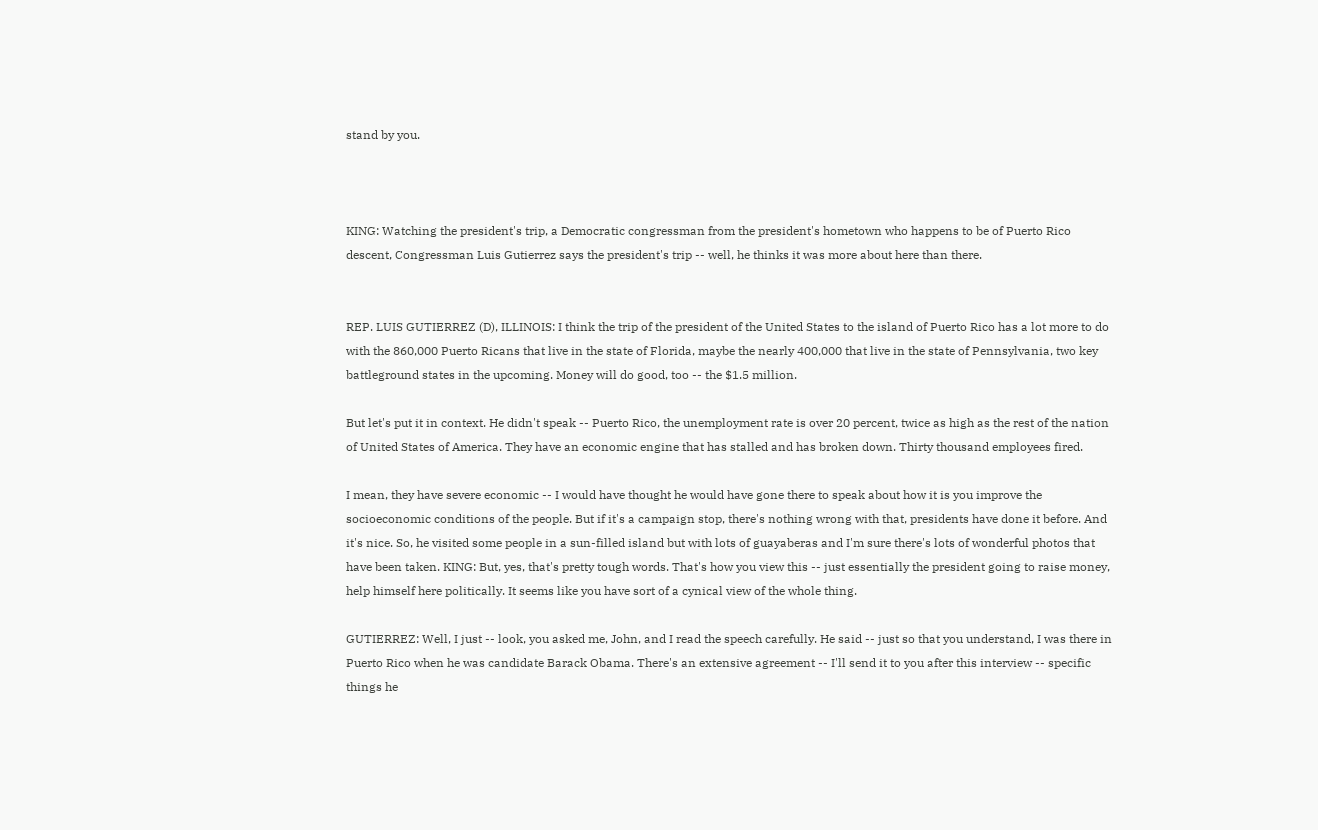stand by you.



KING: Watching the president's trip, a Democratic congressman from the president's hometown who happens to be of Puerto Rico descent, Congressman Luis Gutierrez says the president's trip -- well, he thinks it was more about here than there.


REP. LUIS GUTIERREZ (D), ILLINOIS: I think the trip of the president of the United States to the island of Puerto Rico has a lot more to do with the 860,000 Puerto Ricans that live in the state of Florida, maybe the nearly 400,000 that live in the state of Pennsylvania, two key battleground states in the upcoming. Money will do good, too -- the $1.5 million.

But let's put it in context. He didn't speak -- Puerto Rico, the unemployment rate is over 20 percent, twice as high as the rest of the nation of United States of America. They have an economic engine that has stalled and has broken down. Thirty thousand employees fired.

I mean, they have severe economic -- I would have thought he would have gone there to speak about how it is you improve the socioeconomic conditions of the people. But if it's a campaign stop, there's nothing wrong with that, presidents have done it before. And it's nice. So, he visited some people in a sun-filled island but with lots of guayaberas and I'm sure there's lots of wonderful photos that have been taken. KING: But, yes, that's pretty tough words. That's how you view this -- just essentially the president going to raise money, help himself here politically. It seems like you have sort of a cynical view of the whole thing.

GUTIERREZ: Well, I just -- look, you asked me, John, and I read the speech carefully. He said -- just so that you understand, I was there in Puerto Rico when he was candidate Barack Obama. There's an extensive agreement -- I'll send it to you after this interview -- specific things he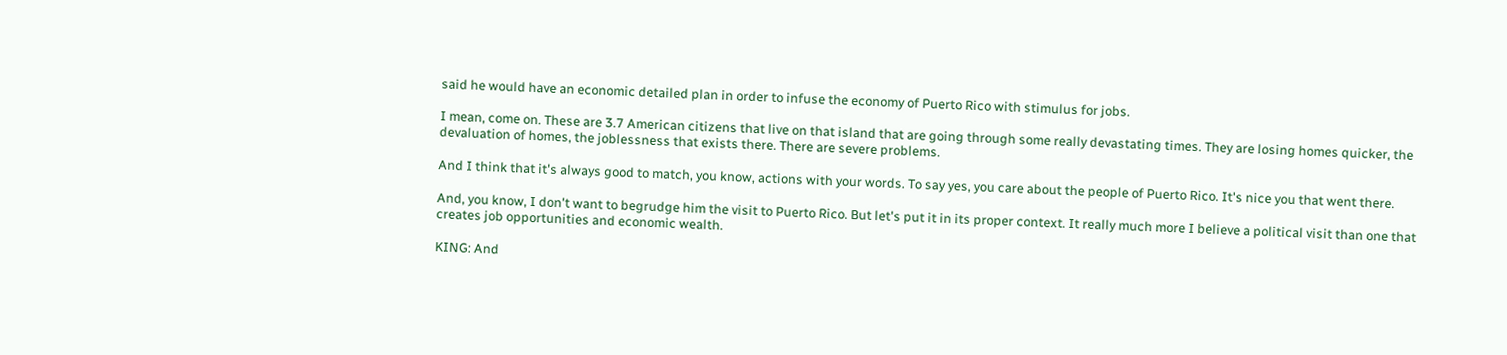said he would have an economic detailed plan in order to infuse the economy of Puerto Rico with stimulus for jobs.

I mean, come on. These are 3.7 American citizens that live on that island that are going through some really devastating times. They are losing homes quicker, the devaluation of homes, the joblessness that exists there. There are severe problems.

And I think that it's always good to match, you know, actions with your words. To say yes, you care about the people of Puerto Rico. It's nice you that went there.

And, you know, I don't want to begrudge him the visit to Puerto Rico. But let's put it in its proper context. It really much more I believe a political visit than one that creates job opportunities and economic wealth.

KING: And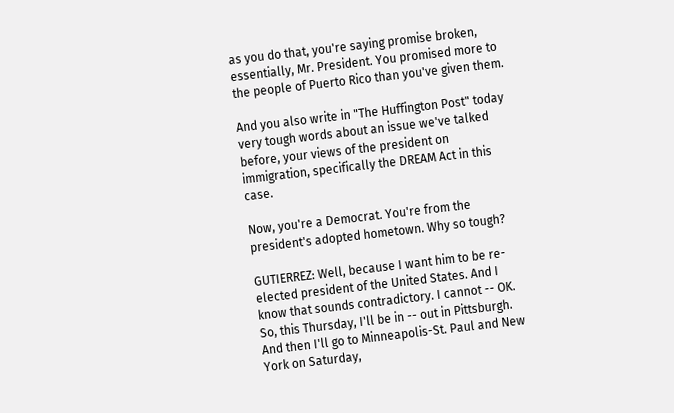as you do that, you're saying promise broken, essentially, Mr. President. You promised more to the people of Puerto Rico than you've given them.

And you also write in "The Huffington Post" today very tough words about an issue we've talked before, your views of the president on immigration, specifically the DREAM Act in this case.

Now, you're a Democrat. You're from the president's adopted hometown. Why so tough?

GUTIERREZ: Well, because I want him to be re-elected president of the United States. And I know that sounds contradictory. I cannot -- OK. So, this Thursday, I'll be in -- out in Pittsburgh. And then I'll go to Minneapolis-St. Paul and New York on Saturday,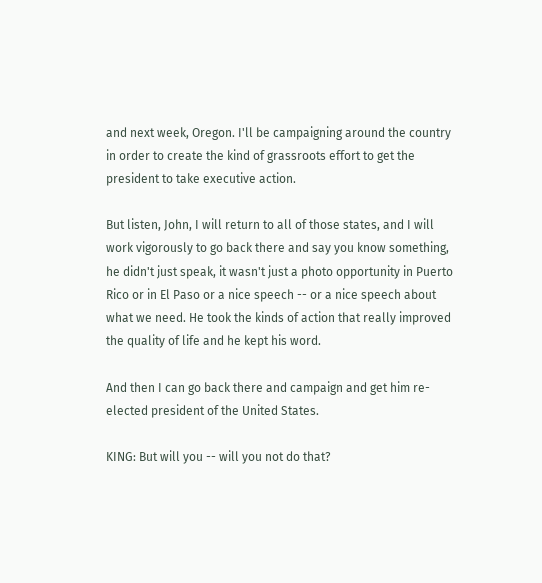and next week, Oregon. I'll be campaigning around the country in order to create the kind of grassroots effort to get the president to take executive action.

But listen, John, I will return to all of those states, and I will work vigorously to go back there and say you know something, he didn't just speak, it wasn't just a photo opportunity in Puerto Rico or in El Paso or a nice speech -- or a nice speech about what we need. He took the kinds of action that really improved the quality of life and he kept his word.

And then I can go back there and campaign and get him re-elected president of the United States.

KING: But will you -- will you not do that?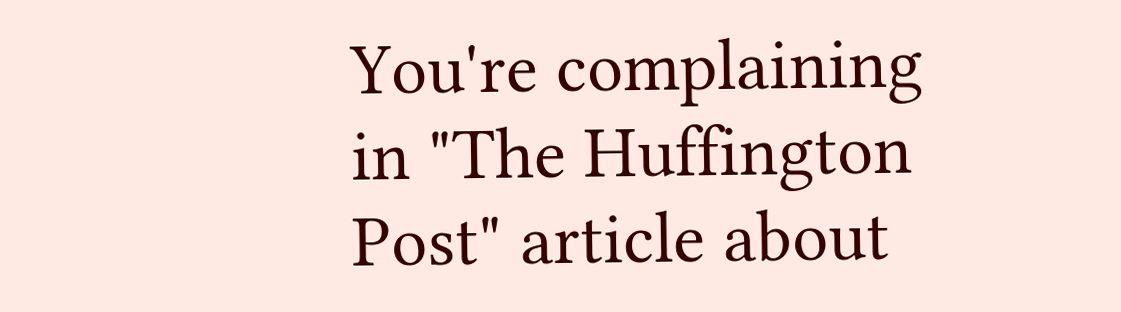You're complaining in "The Huffington Post" article about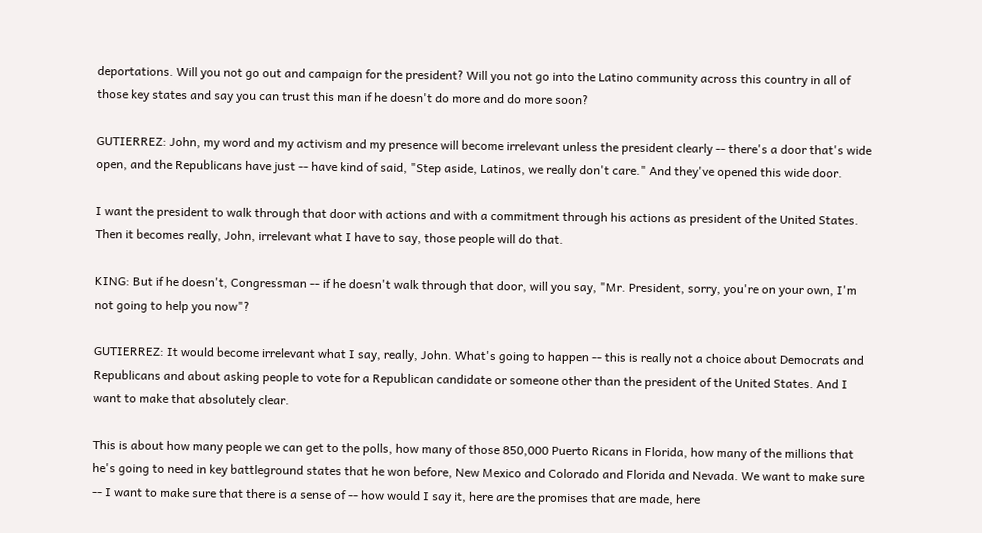deportations. Will you not go out and campaign for the president? Will you not go into the Latino community across this country in all of those key states and say you can trust this man if he doesn't do more and do more soon?

GUTIERREZ: John, my word and my activism and my presence will become irrelevant unless the president clearly -- there's a door that's wide open, and the Republicans have just -- have kind of said, "Step aside, Latinos, we really don't care." And they've opened this wide door.

I want the president to walk through that door with actions and with a commitment through his actions as president of the United States. Then it becomes really, John, irrelevant what I have to say, those people will do that.

KING: But if he doesn't, Congressman -- if he doesn't walk through that door, will you say, "Mr. President, sorry, you're on your own, I'm not going to help you now"?

GUTIERREZ: It would become irrelevant what I say, really, John. What's going to happen -- this is really not a choice about Democrats and Republicans and about asking people to vote for a Republican candidate or someone other than the president of the United States. And I want to make that absolutely clear.

This is about how many people we can get to the polls, how many of those 850,000 Puerto Ricans in Florida, how many of the millions that he's going to need in key battleground states that he won before, New Mexico and Colorado and Florida and Nevada. We want to make sure -- I want to make sure that there is a sense of -- how would I say it, here are the promises that are made, here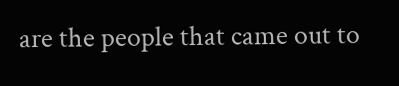are the people that came out to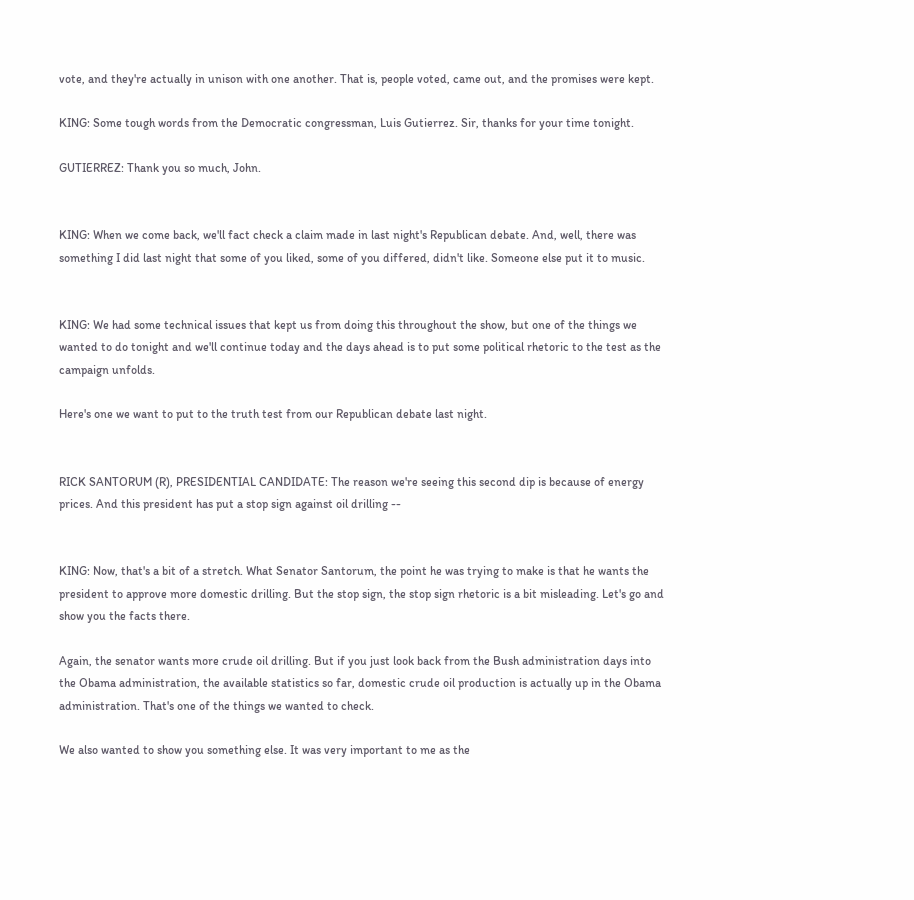vote, and they're actually in unison with one another. That is, people voted, came out, and the promises were kept.

KING: Some tough words from the Democratic congressman, Luis Gutierrez. Sir, thanks for your time tonight.

GUTIERREZ: Thank you so much, John.


KING: When we come back, we'll fact check a claim made in last night's Republican debate. And, well, there was something I did last night that some of you liked, some of you differed, didn't like. Someone else put it to music.


KING: We had some technical issues that kept us from doing this throughout the show, but one of the things we wanted to do tonight and we'll continue today and the days ahead is to put some political rhetoric to the test as the campaign unfolds.

Here's one we want to put to the truth test from our Republican debate last night.


RICK SANTORUM (R), PRESIDENTIAL CANDIDATE: The reason we're seeing this second dip is because of energy prices. And this president has put a stop sign against oil drilling --


KING: Now, that's a bit of a stretch. What Senator Santorum, the point he was trying to make is that he wants the president to approve more domestic drilling. But the stop sign, the stop sign rhetoric is a bit misleading. Let's go and show you the facts there.

Again, the senator wants more crude oil drilling. But if you just look back from the Bush administration days into the Obama administration, the available statistics so far, domestic crude oil production is actually up in the Obama administration. That's one of the things we wanted to check.

We also wanted to show you something else. It was very important to me as the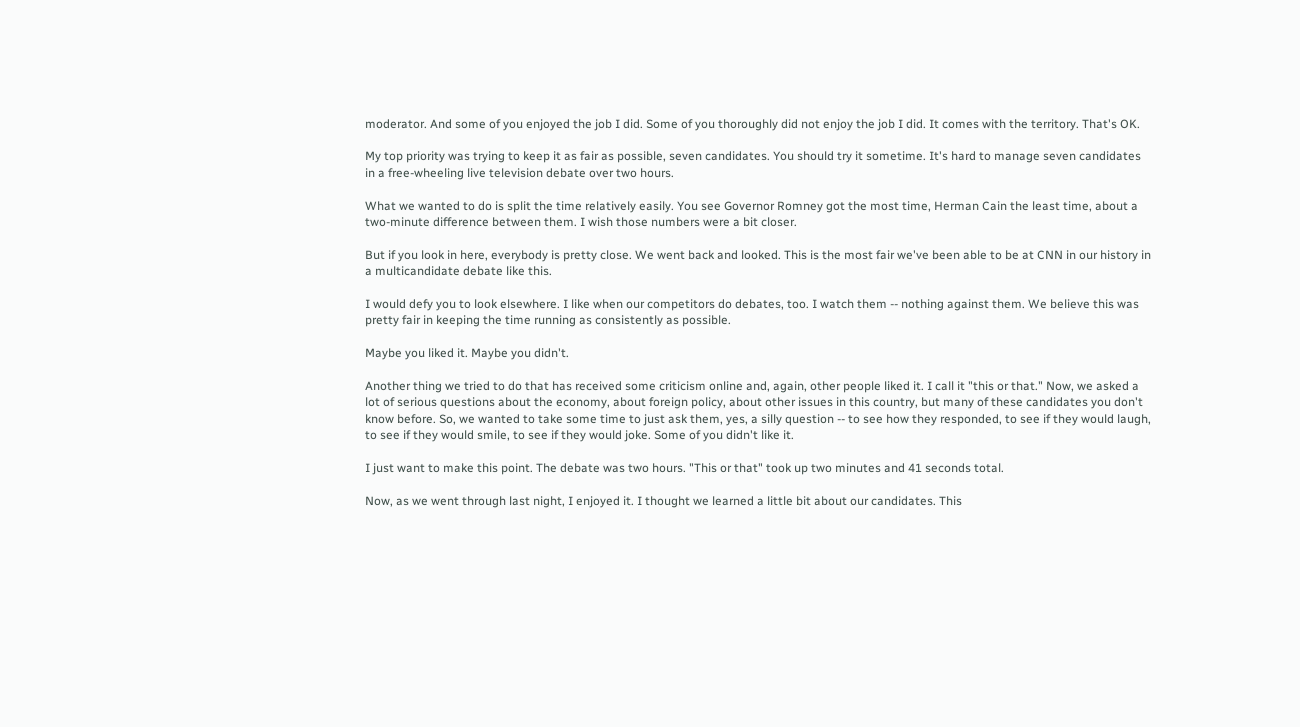moderator. And some of you enjoyed the job I did. Some of you thoroughly did not enjoy the job I did. It comes with the territory. That's OK.

My top priority was trying to keep it as fair as possible, seven candidates. You should try it sometime. It's hard to manage seven candidates in a free-wheeling live television debate over two hours.

What we wanted to do is split the time relatively easily. You see Governor Romney got the most time, Herman Cain the least time, about a two-minute difference between them. I wish those numbers were a bit closer.

But if you look in here, everybody is pretty close. We went back and looked. This is the most fair we've been able to be at CNN in our history in a multicandidate debate like this.

I would defy you to look elsewhere. I like when our competitors do debates, too. I watch them -- nothing against them. We believe this was pretty fair in keeping the time running as consistently as possible.

Maybe you liked it. Maybe you didn't.

Another thing we tried to do that has received some criticism online and, again, other people liked it. I call it "this or that." Now, we asked a lot of serious questions about the economy, about foreign policy, about other issues in this country, but many of these candidates you don't know before. So, we wanted to take some time to just ask them, yes, a silly question -- to see how they responded, to see if they would laugh, to see if they would smile, to see if they would joke. Some of you didn't like it.

I just want to make this point. The debate was two hours. "This or that" took up two minutes and 41 seconds total.

Now, as we went through last night, I enjoyed it. I thought we learned a little bit about our candidates. This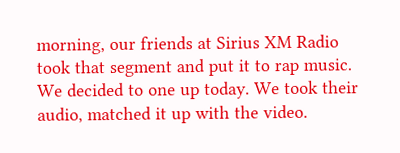morning, our friends at Sirius XM Radio took that segment and put it to rap music. We decided to one up today. We took their audio, matched it up with the video.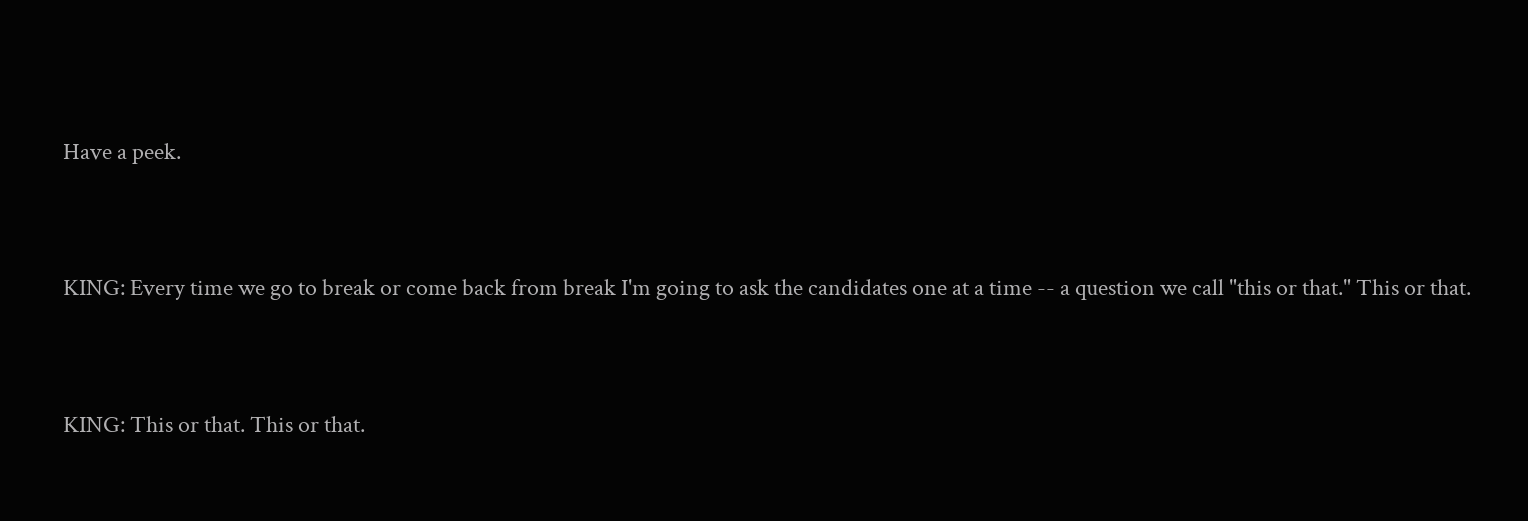Have a peek.


KING: Every time we go to break or come back from break I'm going to ask the candidates one at a time -- a question we call "this or that." This or that.


KING: This or that. This or that.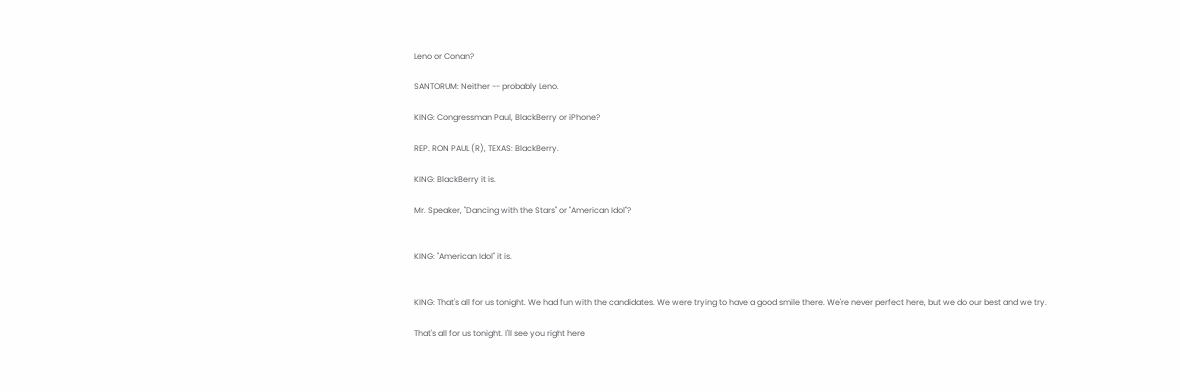Leno or Conan?

SANTORUM: Neither -- probably Leno.

KING: Congressman Paul, BlackBerry or iPhone?

REP. RON PAUL (R), TEXAS: BlackBerry.

KING: BlackBerry it is.

Mr. Speaker, "Dancing with the Stars" or "American Idol"?


KING: "American Idol" it is.


KING: That's all for us tonight. We had fun with the candidates. We were trying to have a good smile there. We're never perfect here, but we do our best and we try.

That's all for us tonight. I'll see you right here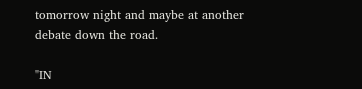tomorrow night and maybe at another debate down the road.

"IN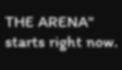THE ARENA" starts right now.